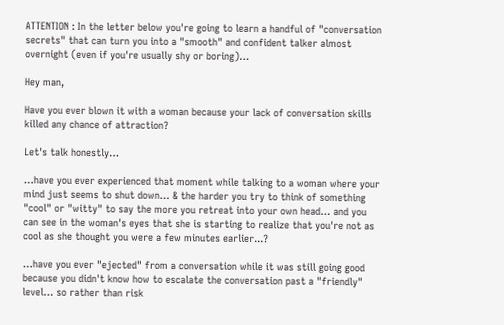ATTENTION : In the letter below you're going to learn a handful of "conversation secrets" that can turn you into a "smooth" and confident talker almost overnight (even if you're usually shy or boring)…

Hey man,

Have you ever blown it with a woman because your lack of conversation skills killed any chance of attraction?

Let's talk honestly…

…have you ever experienced that moment while talking to a woman where your mind just seems to shut down… & the harder you try to think of something "cool" or "witty" to say the more you retreat into your own head… and you can see in the woman's eyes that she is starting to realize that you're not as cool as she thought you were a few minutes earlier...?

…have you ever "ejected" from a conversation while it was still going good because you didn't know how to escalate the conversation past a "friendly" level… so rather than risk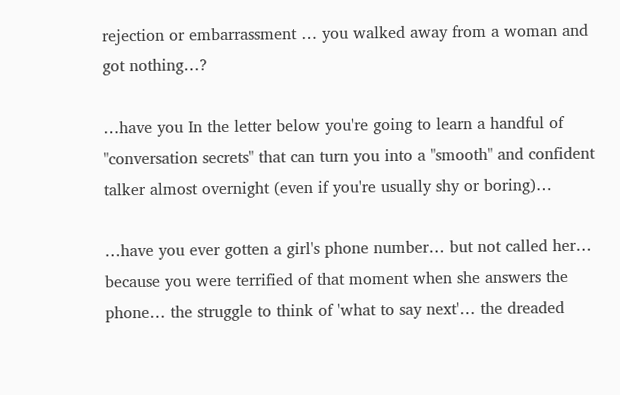rejection or embarrassment … you walked away from a woman and got nothing…?

…have you In the letter below you're going to learn a handful of "conversation secrets" that can turn you into a "smooth" and confident talker almost overnight (even if you're usually shy or boring)…

…have you ever gotten a girl's phone number… but not called her… because you were terrified of that moment when she answers the phone… the struggle to think of 'what to say next'… the dreaded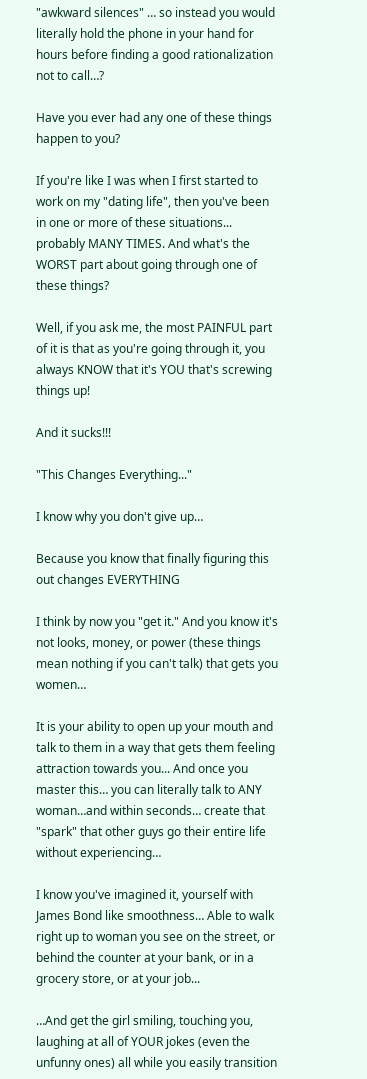"awkward silences" … so instead you would literally hold the phone in your hand for hours before finding a good rationalization not to call…?

Have you ever had any one of these things happen to you?

If you're like I was when I first started to work on my "dating life", then you've been in one or more of these situations... probably MANY TIMES. And what's the WORST part about going through one of these things?

Well, if you ask me, the most PAINFUL part of it is that as you're going through it, you always KNOW that it's YOU that's screwing things up!

And it sucks!!!

"This Changes Everything..."

I know why you don't give up…

Because you know that finally figuring this out changes EVERYTHING

I think by now you "get it." And you know it's not looks, money, or power (these things mean nothing if you can't talk) that gets you women…

It is your ability to open up your mouth and talk to them in a way that gets them feeling attraction towards you... And once you master this… you can literally talk to ANY woman…and within seconds… create that "spark" that other guys go their entire life without experiencing…

I know you've imagined it, yourself with James Bond like smoothness… Able to walk right up to woman you see on the street, or behind the counter at your bank, or in a grocery store, or at your job...

…And get the girl smiling, touching you, laughing at all of YOUR jokes (even the unfunny ones) all while you easily transition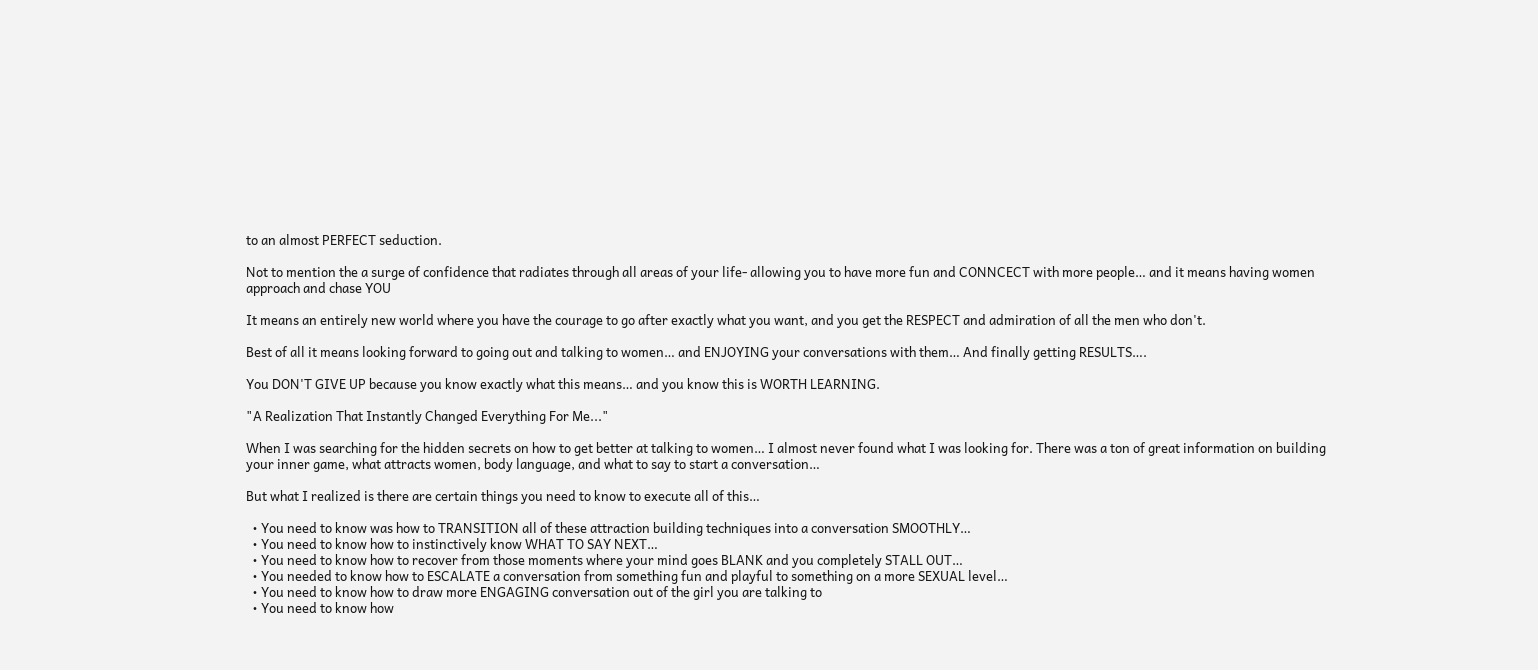to an almost PERFECT seduction.

Not to mention the a surge of confidence that radiates through all areas of your life- allowing you to have more fun and CONNCECT with more people… and it means having women approach and chase YOU

It means an entirely new world where you have the courage to go after exactly what you want, and you get the RESPECT and admiration of all the men who don't.

Best of all it means looking forward to going out and talking to women… and ENJOYING your conversations with them… And finally getting RESULTS….

You DON'T GIVE UP because you know exactly what this means… and you know this is WORTH LEARNING.

"A Realization That Instantly Changed Everything For Me..."

When I was searching for the hidden secrets on how to get better at talking to women… I almost never found what I was looking for. There was a ton of great information on building your inner game, what attracts women, body language, and what to say to start a conversation…

But what I realized is there are certain things you need to know to execute all of this…

  • You need to know was how to TRANSITION all of these attraction building techniques into a conversation SMOOTHLY…
  • You need to know how to instinctively know WHAT TO SAY NEXT…
  • You need to know how to recover from those moments where your mind goes BLANK and you completely STALL OUT…
  • You needed to know how to ESCALATE a conversation from something fun and playful to something on a more SEXUAL level…
  • You need to know how to draw more ENGAGING conversation out of the girl you are talking to
  • You need to know how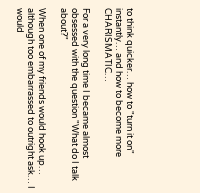to think quicker… how to "turn it on" instantly… and how to become more CHARISMATIC…

For a very long time I became almost obsessed with the question "What do I talk about?"

When one of my friends would hook up… although too embarrassed to outright ask… I would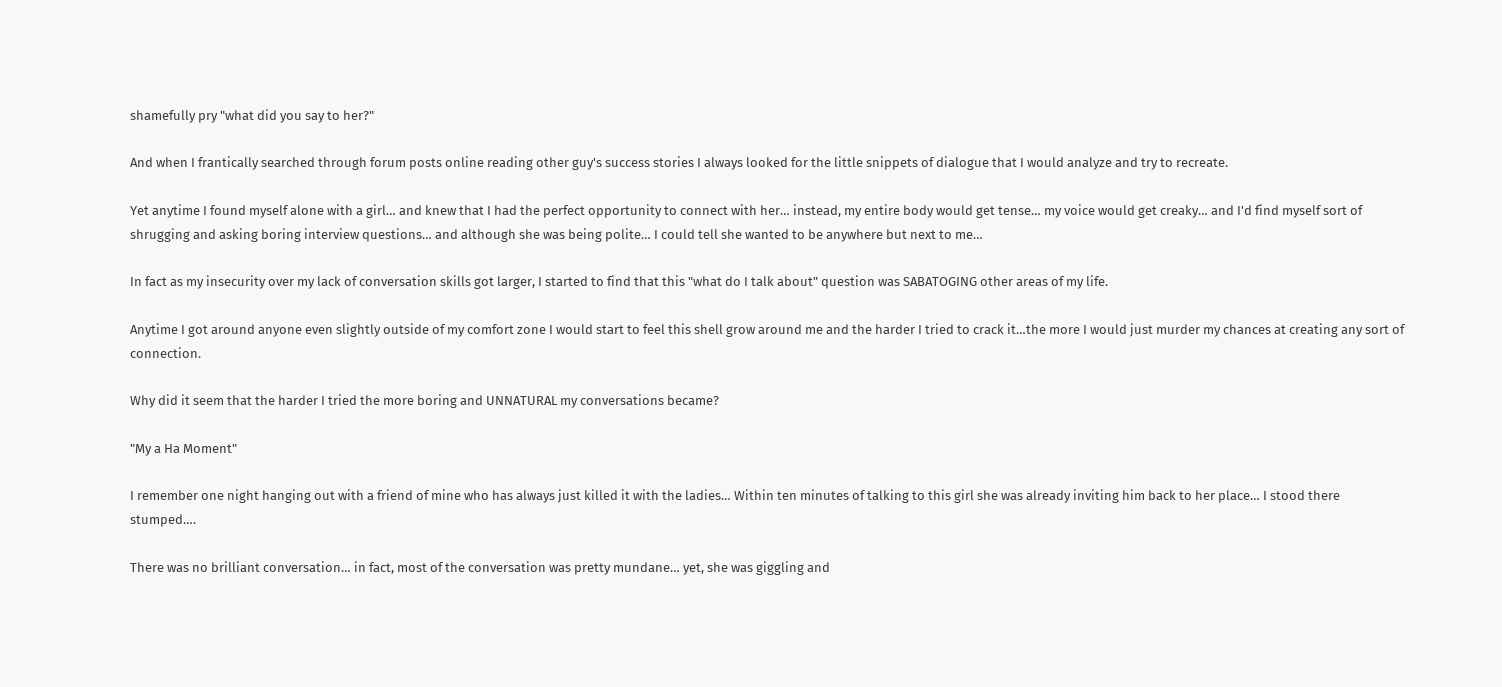shamefully pry "what did you say to her?"

And when I frantically searched through forum posts online reading other guy's success stories I always looked for the little snippets of dialogue that I would analyze and try to recreate.

Yet anytime I found myself alone with a girl… and knew that I had the perfect opportunity to connect with her… instead, my entire body would get tense… my voice would get creaky… and I'd find myself sort of shrugging and asking boring interview questions… and although she was being polite… I could tell she wanted to be anywhere but next to me…

In fact as my insecurity over my lack of conversation skills got larger, I started to find that this "what do I talk about" question was SABATOGING other areas of my life.

Anytime I got around anyone even slightly outside of my comfort zone I would start to feel this shell grow around me and the harder I tried to crack it…the more I would just murder my chances at creating any sort of connection.

Why did it seem that the harder I tried the more boring and UNNATURAL my conversations became?

"My a Ha Moment"

I remember one night hanging out with a friend of mine who has always just killed it with the ladies… Within ten minutes of talking to this girl she was already inviting him back to her place… I stood there stumped….

There was no brilliant conversation… in fact, most of the conversation was pretty mundane… yet, she was giggling and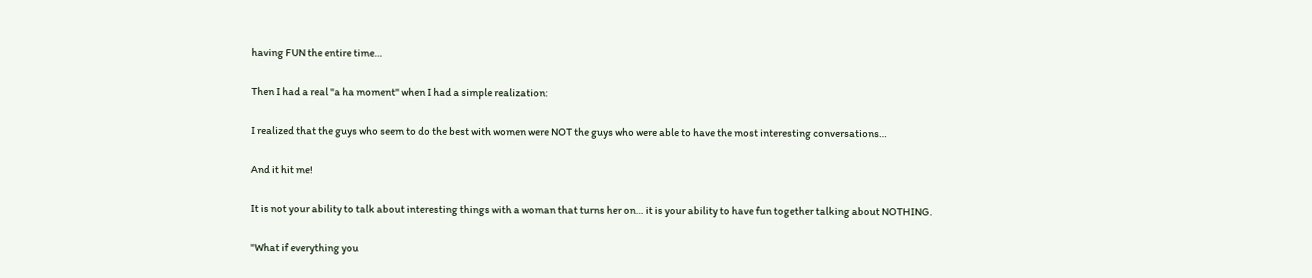having FUN the entire time…

Then I had a real "a ha moment" when I had a simple realization:

I realized that the guys who seem to do the best with women were NOT the guys who were able to have the most interesting conversations…

And it hit me!

It is not your ability to talk about interesting things with a woman that turns her on… it is your ability to have fun together talking about NOTHING.

"What if everything you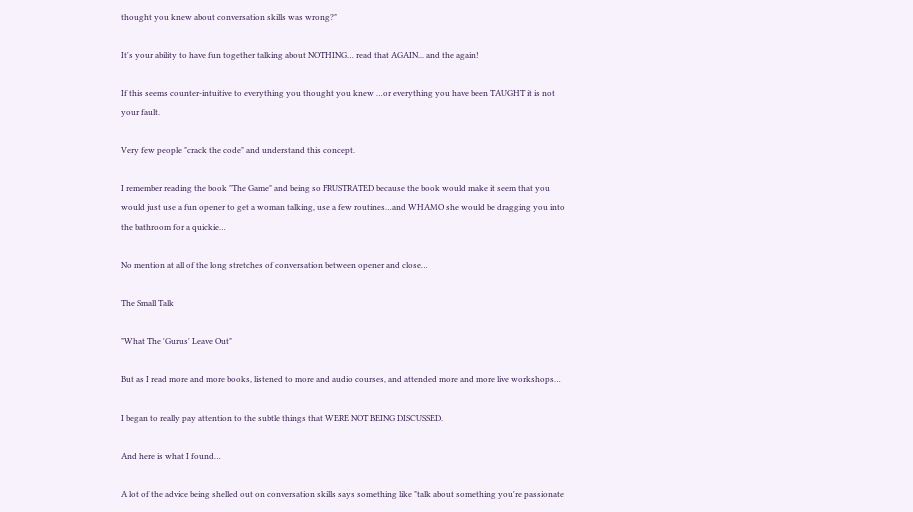thought you knew about conversation skills was wrong?"

It's your ability to have fun together talking about NOTHING… read that AGAIN... and the again!

If this seems counter-intuitive to everything you thought you knew …or everything you have been TAUGHT it is not your fault.

Very few people "crack the code" and understand this concept.

I remember reading the book "The Game" and being so FRUSTRATED because the book would make it seem that you would just use a fun opener to get a woman talking, use a few routines…and WHAMO she would be dragging you into the bathroom for a quickie…

No mention at all of the long stretches of conversation between opener and close…

The Small Talk

"What The 'Gurus' Leave Out"

But as I read more and more books, listened to more and audio courses, and attended more and more live workshops…

I began to really pay attention to the subtle things that WERE NOT BEING DISCUSSED.

And here is what I found…

A lot of the advice being shelled out on conversation skills says something like "talk about something you're passionate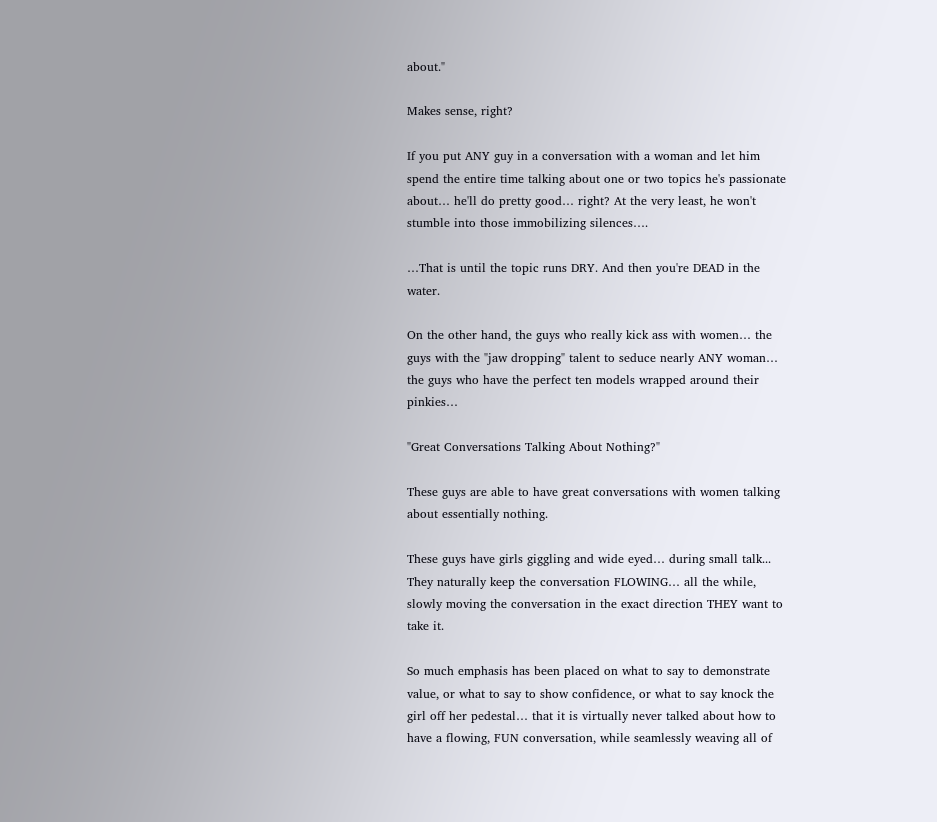about."

Makes sense, right?

If you put ANY guy in a conversation with a woman and let him spend the entire time talking about one or two topics he's passionate about… he'll do pretty good… right? At the very least, he won't stumble into those immobilizing silences….

…That is until the topic runs DRY. And then you're DEAD in the water.

On the other hand, the guys who really kick ass with women… the guys with the "jaw dropping" talent to seduce nearly ANY woman… the guys who have the perfect ten models wrapped around their pinkies…

"Great Conversations Talking About Nothing?"

These guys are able to have great conversations with women talking about essentially nothing.

These guys have girls giggling and wide eyed… during small talk... They naturally keep the conversation FLOWING… all the while, slowly moving the conversation in the exact direction THEY want to take it.

So much emphasis has been placed on what to say to demonstrate value, or what to say to show confidence, or what to say knock the girl off her pedestal… that it is virtually never talked about how to have a flowing, FUN conversation, while seamlessly weaving all of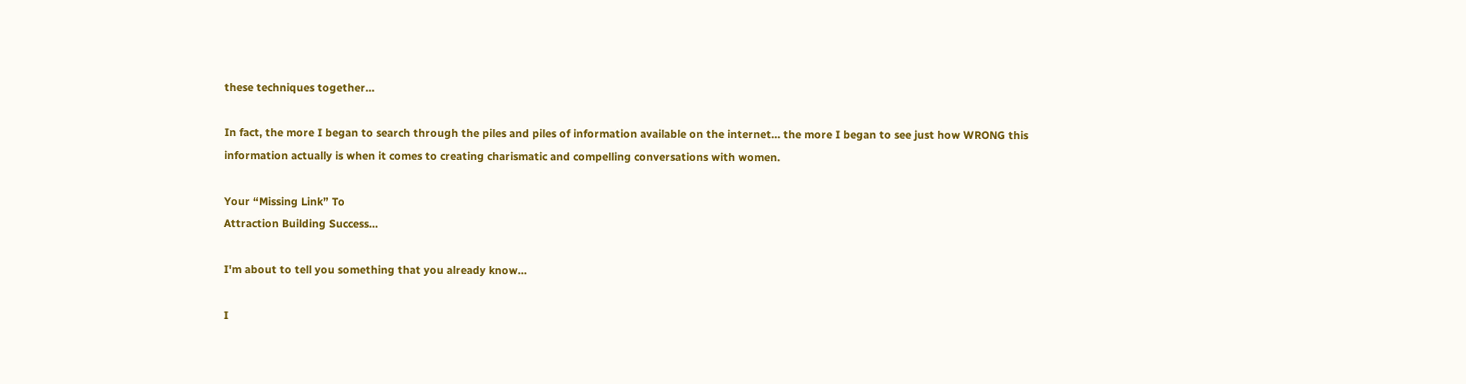these techniques together…

In fact, the more I began to search through the piles and piles of information available on the internet… the more I began to see just how WRONG this information actually is when it comes to creating charismatic and compelling conversations with women.

Your “Missing Link” To
Attraction Building Success…

I'm about to tell you something that you already know…

I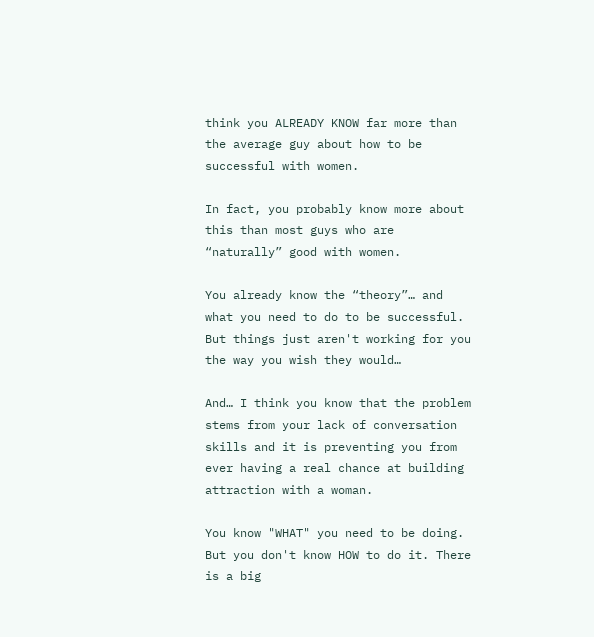think you ALREADY KNOW far more than the average guy about how to be successful with women.

In fact, you probably know more about this than most guys who are “naturally” good with women.

You already know the “theory”… and what you need to do to be successful. But things just aren't working for you the way you wish they would…

And… I think you know that the problem stems from your lack of conversation skills and it is preventing you from ever having a real chance at building attraction with a woman.

You know "WHAT" you need to be doing. But you don't know HOW to do it. There is a big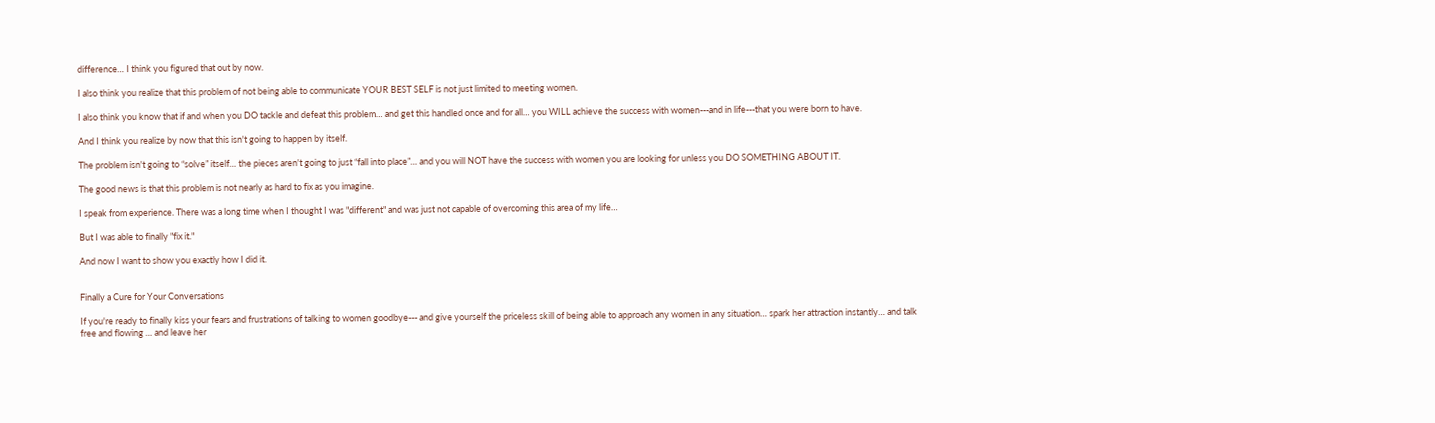difference… I think you figured that out by now.

I also think you realize that this problem of not being able to communicate YOUR BEST SELF is not just limited to meeting women.

I also think you know that if and when you DO tackle and defeat this problem… and get this handled once and for all… you WILL achieve the success with women---and in life---that you were born to have.

And I think you realize by now that this isn't going to happen by itself.

The problem isn't going to “solve” itself… the pieces aren't going to just “fall into place”… and you will NOT have the success with women you are looking for unless you DO SOMETHING ABOUT IT.

The good news is that this problem is not nearly as hard to fix as you imagine.

I speak from experience. There was a long time when I thought I was "different" and was just not capable of overcoming this area of my life…

But I was able to finally "fix it."

And now I want to show you exactly how I did it.


Finally a Cure for Your Conversations

If you're ready to finally kiss your fears and frustrations of talking to women goodbye--- and give yourself the priceless skill of being able to approach any women in any situation… spark her attraction instantly… and talk free and flowing … and leave her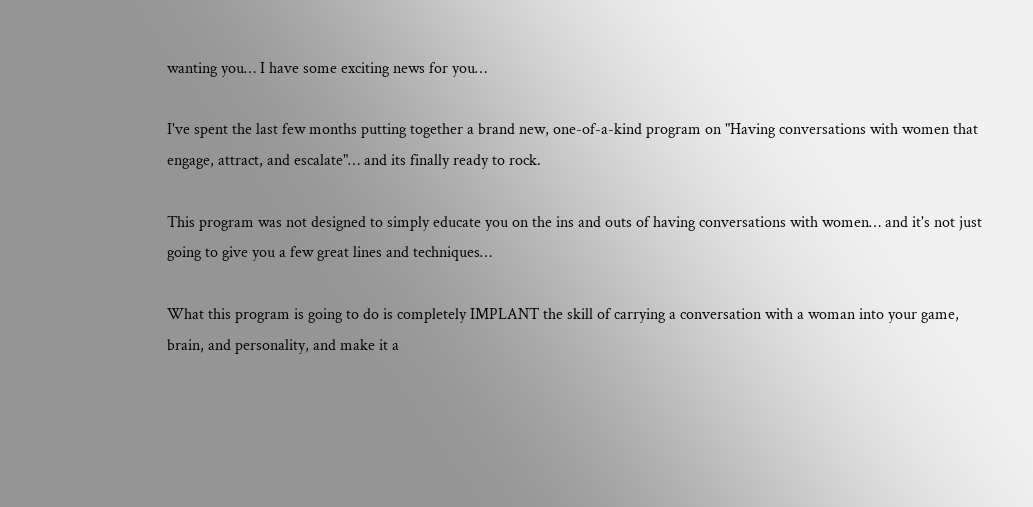wanting you… I have some exciting news for you…

I've spent the last few months putting together a brand new, one-of-a-kind program on "Having conversations with women that engage, attract, and escalate"… and its finally ready to rock.

This program was not designed to simply educate you on the ins and outs of having conversations with women… and it's not just going to give you a few great lines and techniques…

What this program is going to do is completely IMPLANT the skill of carrying a conversation with a woman into your game, brain, and personality, and make it a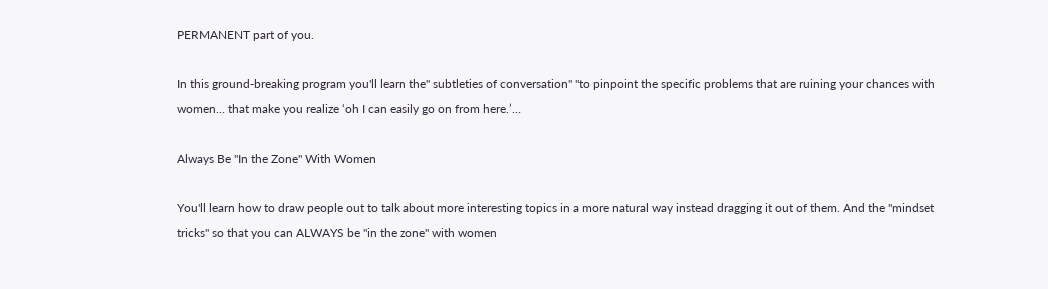PERMANENT part of you.

In this ground-breaking program you'll learn the" subtleties of conversation" "to pinpoint the specific problems that are ruining your chances with women… that make you realize ‘oh I can easily go on from here.’…

Always Be "In the Zone" With Women

You'll learn how to draw people out to talk about more interesting topics in a more natural way instead dragging it out of them. And the "mindset tricks" so that you can ALWAYS be "in the zone" with women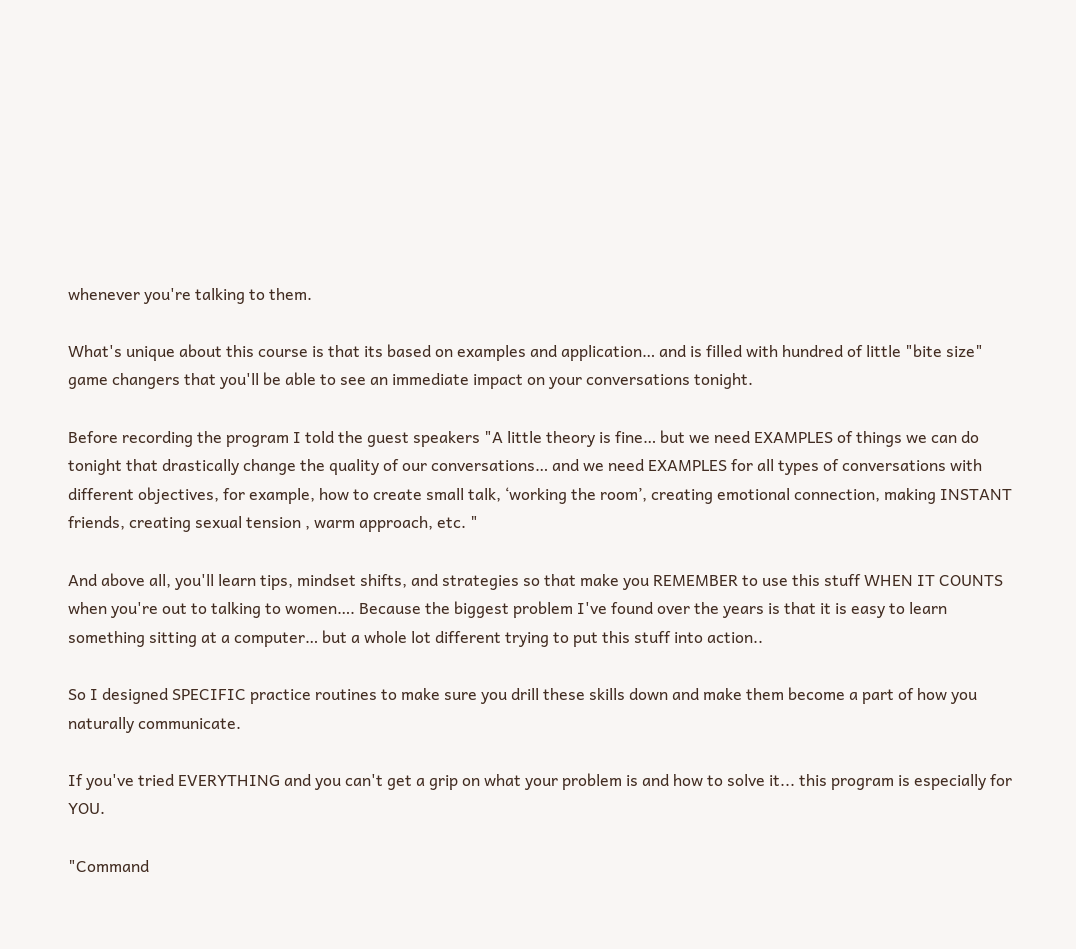whenever you're talking to them.

What's unique about this course is that its based on examples and application… and is filled with hundred of little "bite size" game changers that you'll be able to see an immediate impact on your conversations tonight.

Before recording the program I told the guest speakers "A little theory is fine… but we need EXAMPLES of things we can do tonight that drastically change the quality of our conversations… and we need EXAMPLES for all types of conversations with different objectives, for example, how to create small talk, ‘working the room’, creating emotional connection, making INSTANT friends, creating sexual tension , warm approach, etc. "

And above all, you'll learn tips, mindset shifts, and strategies so that make you REMEMBER to use this stuff WHEN IT COUNTS when you're out to talking to women…. Because the biggest problem I've found over the years is that it is easy to learn something sitting at a computer… but a whole lot different trying to put this stuff into action..

So I designed SPECIFIC practice routines to make sure you drill these skills down and make them become a part of how you naturally communicate.

If you've tried EVERYTHING and you can't get a grip on what your problem is and how to solve it... this program is especially for YOU.

"Command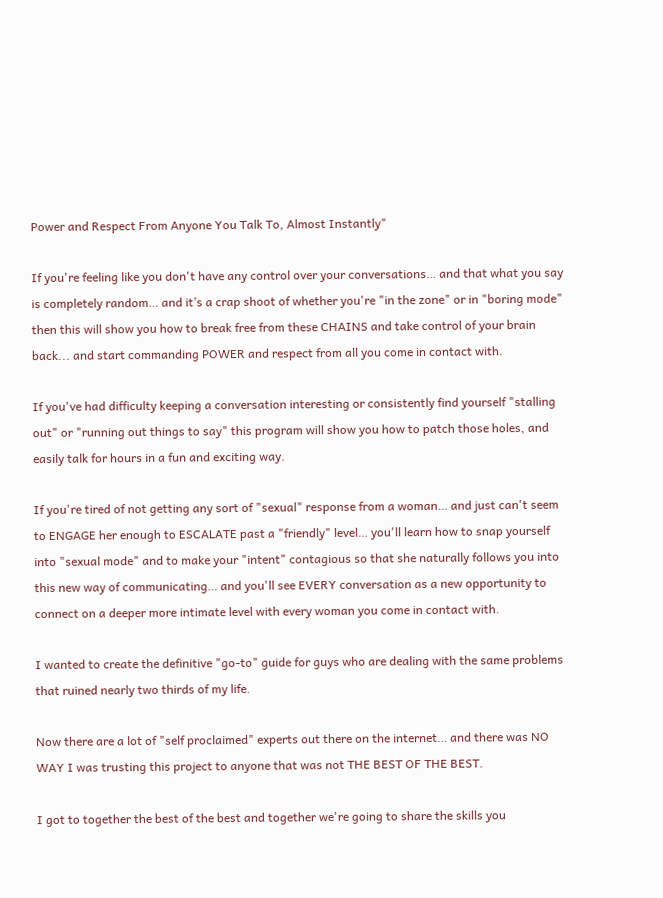Power and Respect From Anyone You Talk To, Almost Instantly"

If you're feeling like you don't have any control over your conversations… and that what you say is completely random… and it’s a crap shoot of whether you're "in the zone" or in "boring mode" then this will show you how to break free from these CHAINS and take control of your brain back... and start commanding POWER and respect from all you come in contact with.

If you've had difficulty keeping a conversation interesting or consistently find yourself "stalling out" or "running out things to say" this program will show you how to patch those holes, and easily talk for hours in a fun and exciting way.

If you're tired of not getting any sort of "sexual" response from a woman… and just can't seem to ENGAGE her enough to ESCALATE past a "friendly" level… you'll learn how to snap yourself into "sexual mode" and to make your "intent" contagious so that she naturally follows you into this new way of communicating… and you'll see EVERY conversation as a new opportunity to connect on a deeper more intimate level with every woman you come in contact with.

I wanted to create the definitive "go-to" guide for guys who are dealing with the same problems that ruined nearly two thirds of my life.

Now there are a lot of "self proclaimed" experts out there on the internet… and there was NO WAY I was trusting this project to anyone that was not THE BEST OF THE BEST.

I got to together the best of the best and together we're going to share the skills you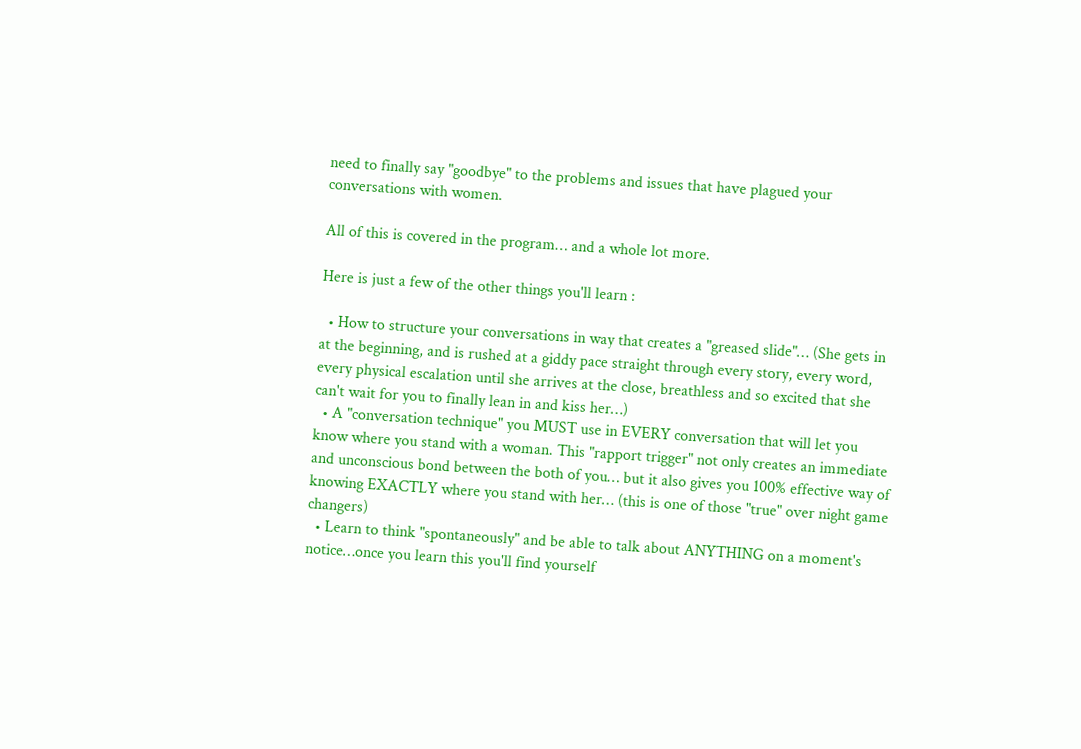need to finally say "goodbye" to the problems and issues that have plagued your conversations with women.

All of this is covered in the program… and a whole lot more.

Here is just a few of the other things you'll learn :

  • How to structure your conversations in way that creates a "greased slide"… (She gets in at the beginning, and is rushed at a giddy pace straight through every story, every word, every physical escalation until she arrives at the close, breathless and so excited that she can't wait for you to finally lean in and kiss her…)
  • A "conversation technique" you MUST use in EVERY conversation that will let you know where you stand with a woman. This "rapport trigger" not only creates an immediate and unconscious bond between the both of you… but it also gives you 100% effective way of knowing EXACTLY where you stand with her… (this is one of those "true" over night game changers)
  • Learn to think "spontaneously" and be able to talk about ANYTHING on a moment's notice…once you learn this you'll find yourself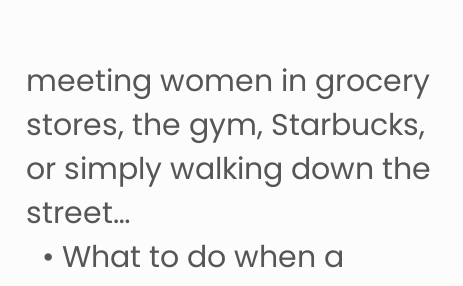meeting women in grocery stores, the gym, Starbucks, or simply walking down the street…
  • What to do when a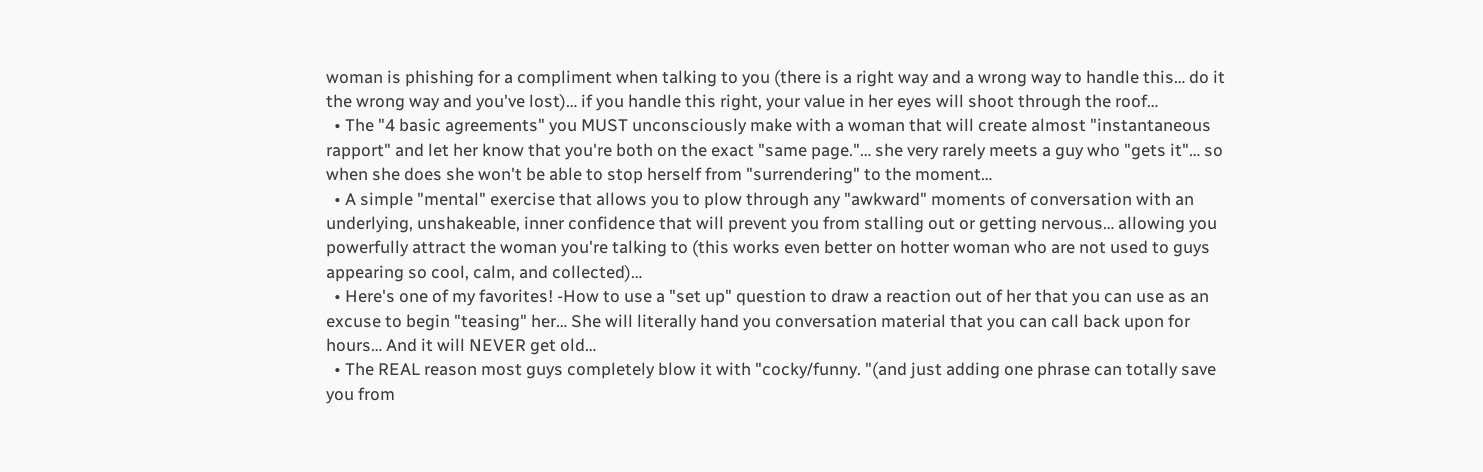woman is phishing for a compliment when talking to you (there is a right way and a wrong way to handle this… do it the wrong way and you've lost)… if you handle this right, your value in her eyes will shoot through the roof…
  • The "4 basic agreements" you MUST unconsciously make with a woman that will create almost "instantaneous rapport" and let her know that you're both on the exact "same page."… she very rarely meets a guy who "gets it"… so when she does she won't be able to stop herself from "surrendering" to the moment…
  • A simple "mental" exercise that allows you to plow through any "awkward" moments of conversation with an underlying, unshakeable, inner confidence that will prevent you from stalling out or getting nervous… allowing you powerfully attract the woman you're talking to (this works even better on hotter woman who are not used to guys appearing so cool, calm, and collected)…
  • Here's one of my favorites! -How to use a "set up" question to draw a reaction out of her that you can use as an excuse to begin "teasing" her… She will literally hand you conversation material that you can call back upon for hours… And it will NEVER get old…
  • The REAL reason most guys completely blow it with "cocky/funny. "(and just adding one phrase can totally save you from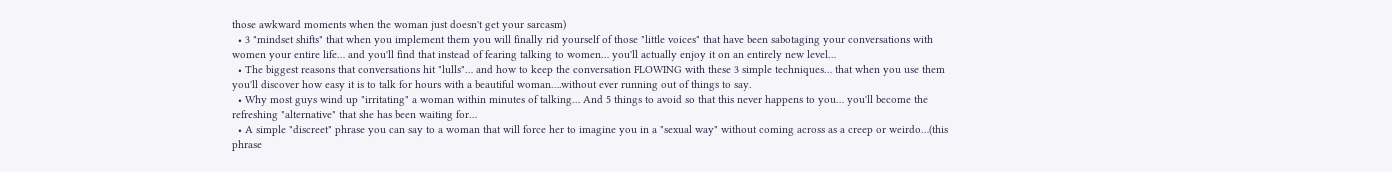those awkward moments when the woman just doesn't get your sarcasm)
  • 3 "mindset shifts" that when you implement them you will finally rid yourself of those "little voices" that have been sabotaging your conversations with women your entire life… and you'll find that instead of fearing talking to women… you'll actually enjoy it on an entirely new level…
  • The biggest reasons that conversations hit "lulls"… and how to keep the conversation FLOWING with these 3 simple techniques… that when you use them you'll discover how easy it is to talk for hours with a beautiful woman….without ever running out of things to say.
  • Why most guys wind up "irritating" a woman within minutes of talking… And 5 things to avoid so that this never happens to you… you'll become the refreshing "alternative" that she has been waiting for…
  • A simple "discreet" phrase you can say to a woman that will force her to imagine you in a "sexual way" without coming across as a creep or weirdo…(this phrase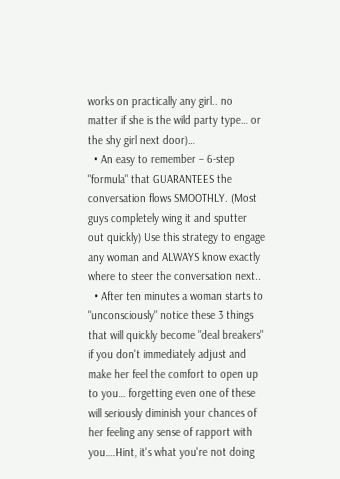works on practically any girl.. no matter if she is the wild party type… or the shy girl next door)…
  • An easy to remember – 6-step "formula" that GUARANTEES the conversation flows SMOOTHLY. (Most guys completely wing it and sputter out quickly) Use this strategy to engage any woman and ALWAYS know exactly where to steer the conversation next..
  • After ten minutes a woman starts to "unconsciously" notice these 3 things that will quickly become "deal breakers" if you don't immediately adjust and make her feel the comfort to open up to you… forgetting even one of these will seriously diminish your chances of her feeling any sense of rapport with you….Hint, it's what you're not doing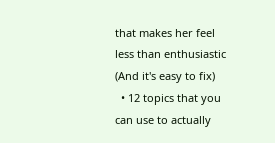that makes her feel less than enthusiastic (And it's easy to fix)
  • 12 topics that you can use to actually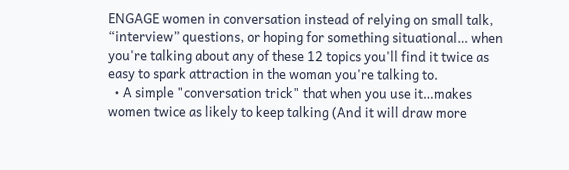ENGAGE women in conversation instead of relying on small talk, “interview” questions, or hoping for something situational… when you're talking about any of these 12 topics you'll find it twice as easy to spark attraction in the woman you're talking to.
  • A simple "conversation trick" that when you use it…makes women twice as likely to keep talking (And it will draw more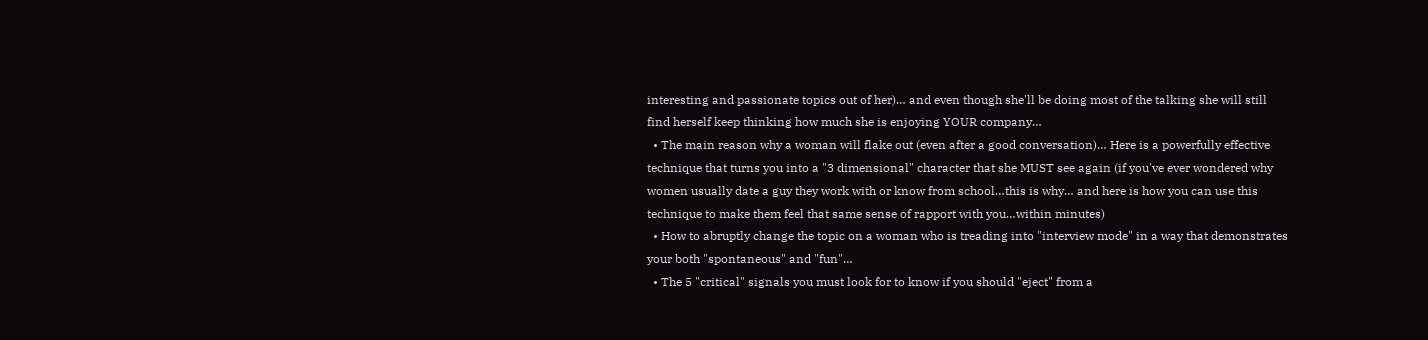interesting and passionate topics out of her)… and even though she'll be doing most of the talking she will still find herself keep thinking how much she is enjoying YOUR company…
  • The main reason why a woman will flake out (even after a good conversation)… Here is a powerfully effective technique that turns you into a "3 dimensional" character that she MUST see again (if you've ever wondered why women usually date a guy they work with or know from school…this is why… and here is how you can use this technique to make them feel that same sense of rapport with you…within minutes)
  • How to abruptly change the topic on a woman who is treading into "interview mode" in a way that demonstrates your both "spontaneous" and "fun"…
  • The 5 "critical" signals you must look for to know if you should "eject" from a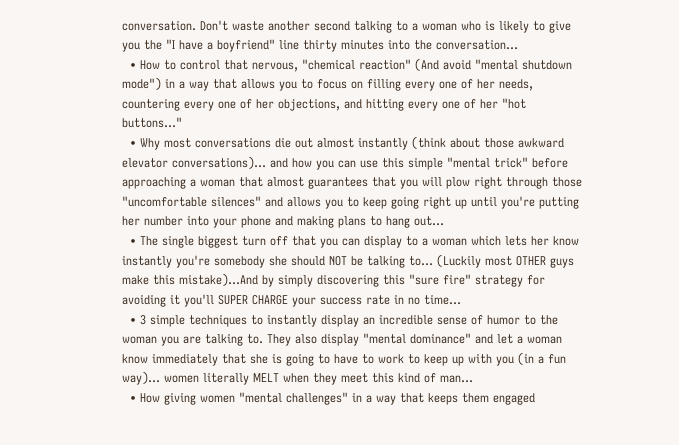conversation. Don't waste another second talking to a woman who is likely to give you the "I have a boyfriend" line thirty minutes into the conversation…
  • How to control that nervous, "chemical reaction" (And avoid "mental shutdown mode") in a way that allows you to focus on filling every one of her needs, countering every one of her objections, and hitting every one of her "hot buttons…"
  • Why most conversations die out almost instantly (think about those awkward elevator conversations)… and how you can use this simple "mental trick" before approaching a woman that almost guarantees that you will plow right through those "uncomfortable silences" and allows you to keep going right up until you're putting her number into your phone and making plans to hang out…
  • The single biggest turn off that you can display to a woman which lets her know instantly you're somebody she should NOT be talking to… (Luckily most OTHER guys make this mistake)…And by simply discovering this "sure fire" strategy for avoiding it you'll SUPER CHARGE your success rate in no time…
  • 3 simple techniques to instantly display an incredible sense of humor to the woman you are talking to. They also display "mental dominance" and let a woman know immediately that she is going to have to work to keep up with you (in a fun way)… women literally MELT when they meet this kind of man…
  • How giving women "mental challenges" in a way that keeps them engaged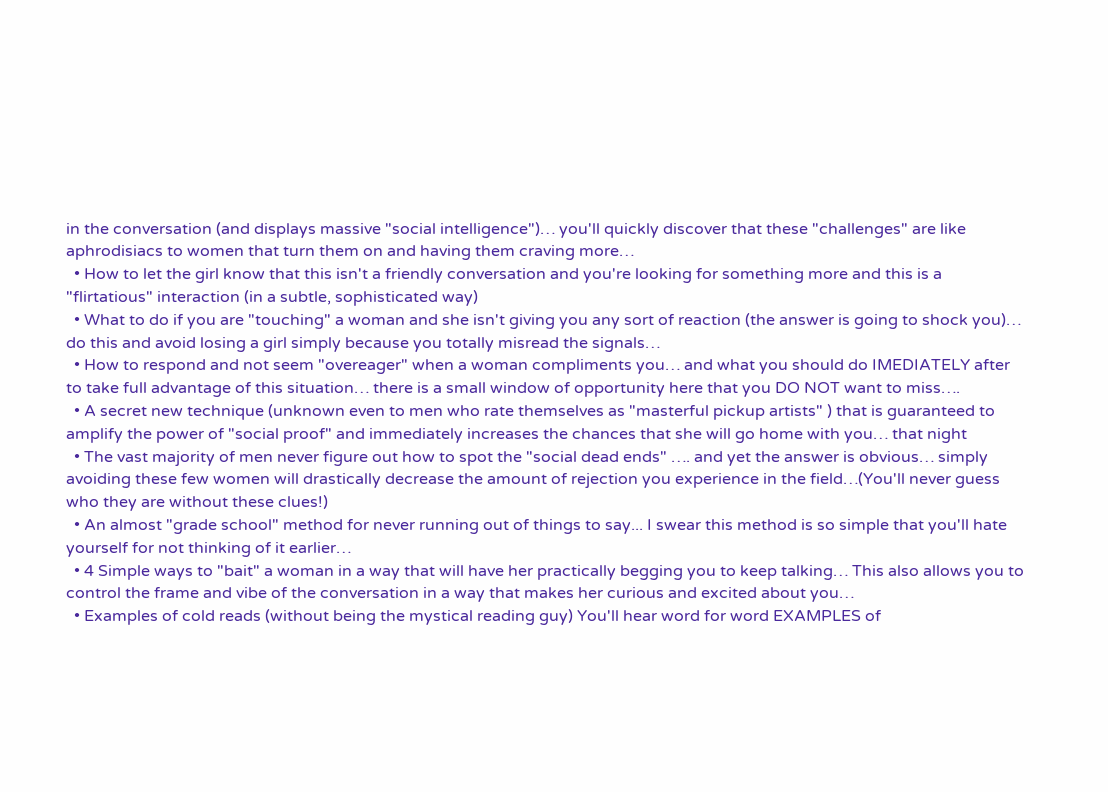in the conversation (and displays massive "social intelligence")… you'll quickly discover that these "challenges" are like aphrodisiacs to women that turn them on and having them craving more…
  • How to let the girl know that this isn't a friendly conversation and you're looking for something more and this is a "flirtatious" interaction (in a subtle, sophisticated way)
  • What to do if you are "touching" a woman and she isn't giving you any sort of reaction (the answer is going to shock you)… do this and avoid losing a girl simply because you totally misread the signals…
  • How to respond and not seem "overeager" when a woman compliments you… and what you should do IMEDIATELY after to take full advantage of this situation… there is a small window of opportunity here that you DO NOT want to miss….
  • A secret new technique (unknown even to men who rate themselves as "masterful pickup artists" ) that is guaranteed to amplify the power of "social proof" and immediately increases the chances that she will go home with you… that night
  • The vast majority of men never figure out how to spot the "social dead ends" …. and yet the answer is obvious… simply avoiding these few women will drastically decrease the amount of rejection you experience in the field…(You'll never guess who they are without these clues!)
  • An almost "grade school" method for never running out of things to say... I swear this method is so simple that you'll hate yourself for not thinking of it earlier…
  • 4 Simple ways to "bait" a woman in a way that will have her practically begging you to keep talking… This also allows you to control the frame and vibe of the conversation in a way that makes her curious and excited about you…
  • Examples of cold reads (without being the mystical reading guy) You'll hear word for word EXAMPLES of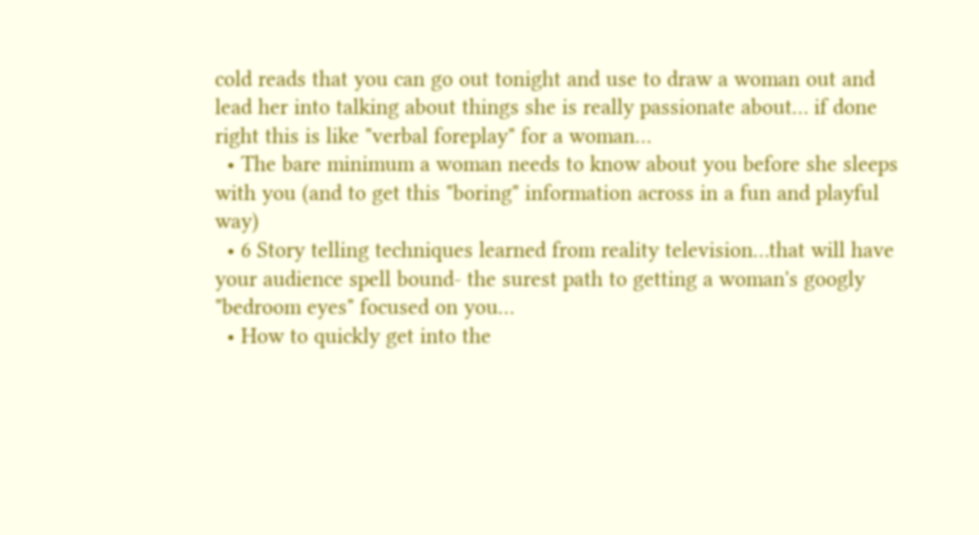cold reads that you can go out tonight and use to draw a woman out and lead her into talking about things she is really passionate about… if done right this is like "verbal foreplay" for a woman…
  • The bare minimum a woman needs to know about you before she sleeps with you (and to get this "boring" information across in a fun and playful way)
  • 6 Story telling techniques learned from reality television…that will have your audience spell bound- the surest path to getting a woman's googly "bedroom eyes" focused on you…
  • How to quickly get into the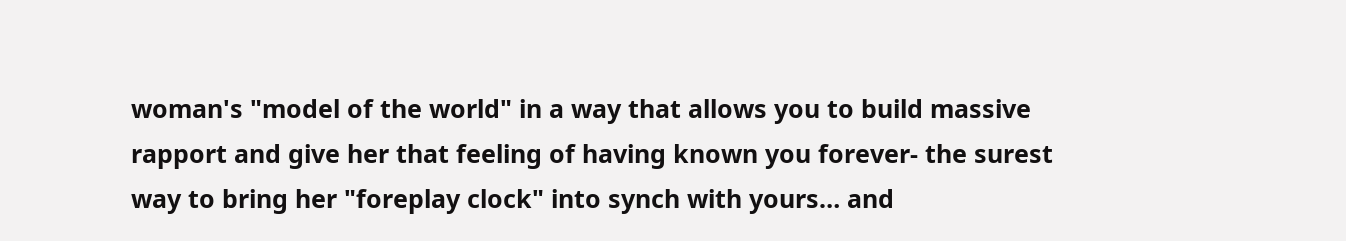woman's "model of the world" in a way that allows you to build massive rapport and give her that feeling of having known you forever- the surest way to bring her "foreplay clock" into synch with yours… and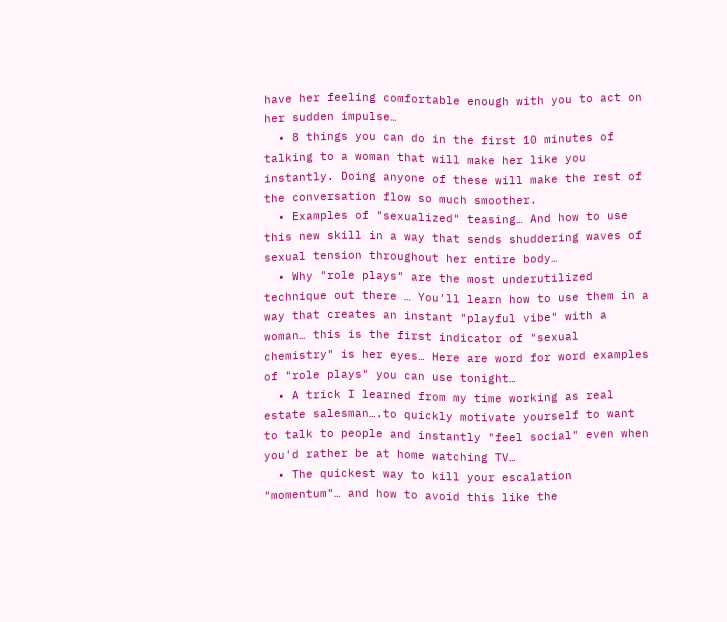have her feeling comfortable enough with you to act on her sudden impulse…
  • 8 things you can do in the first 10 minutes of talking to a woman that will make her like you instantly. Doing anyone of these will make the rest of the conversation flow so much smoother.
  • Examples of "sexualized" teasing… And how to use this new skill in a way that sends shuddering waves of sexual tension throughout her entire body…
  • Why "role plays" are the most underutilized technique out there … You'll learn how to use them in a way that creates an instant "playful vibe" with a woman… this is the first indicator of "sexual chemistry" is her eyes… Here are word for word examples of "role plays" you can use tonight…
  • A trick I learned from my time working as real estate salesman….to quickly motivate yourself to want to talk to people and instantly "feel social" even when you'd rather be at home watching TV…
  • The quickest way to kill your escalation "momentum"… and how to avoid this like the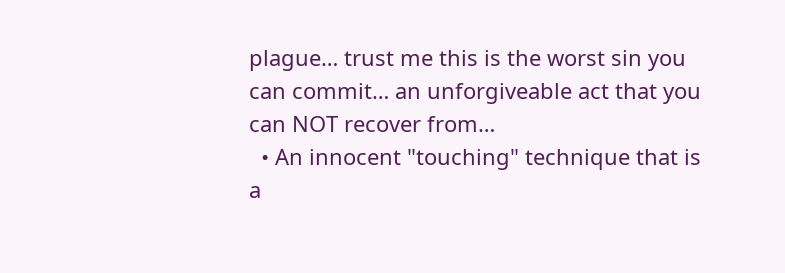plague… trust me this is the worst sin you can commit… an unforgiveable act that you can NOT recover from…
  • An innocent "touching" technique that is a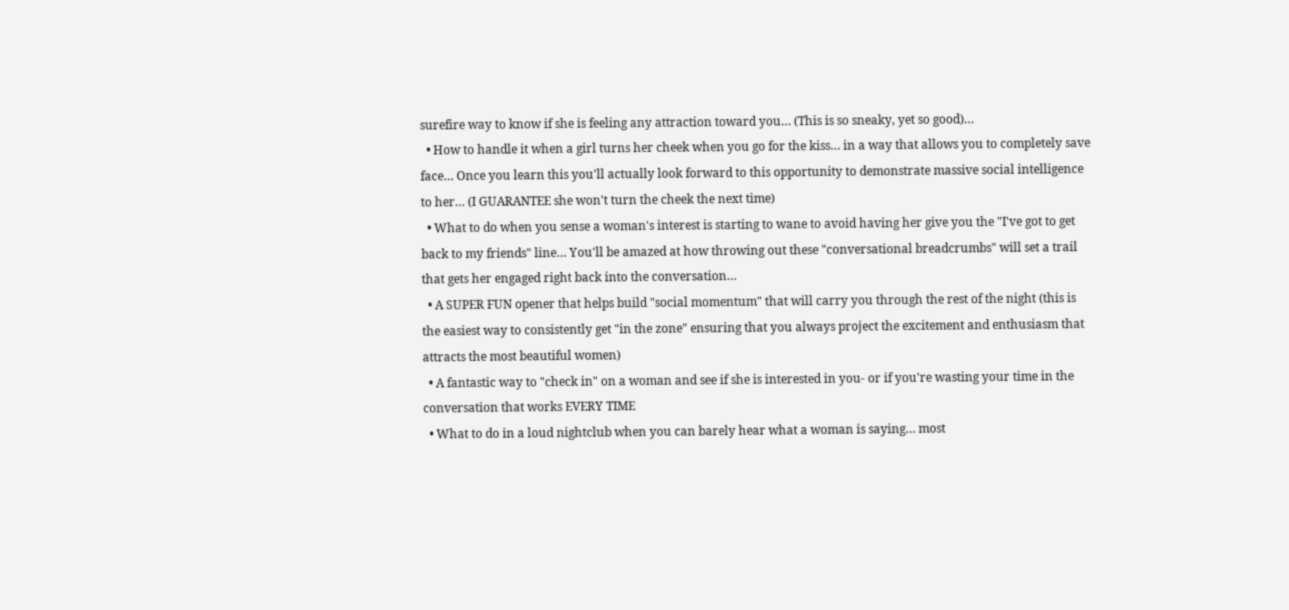surefire way to know if she is feeling any attraction toward you… (This is so sneaky, yet so good)…
  • How to handle it when a girl turns her cheek when you go for the kiss… in a way that allows you to completely save face… Once you learn this you'll actually look forward to this opportunity to demonstrate massive social intelligence to her… (I GUARANTEE she won't turn the cheek the next time)
  • What to do when you sense a woman's interest is starting to wane to avoid having her give you the "I've got to get back to my friends" line… You'll be amazed at how throwing out these "conversational breadcrumbs" will set a trail that gets her engaged right back into the conversation…
  • A SUPER FUN opener that helps build "social momentum" that will carry you through the rest of the night (this is the easiest way to consistently get "in the zone" ensuring that you always project the excitement and enthusiasm that attracts the most beautiful women)
  • A fantastic way to "check in" on a woman and see if she is interested in you- or if you're wasting your time in the conversation that works EVERY TIME
  • What to do in a loud nightclub when you can barely hear what a woman is saying… most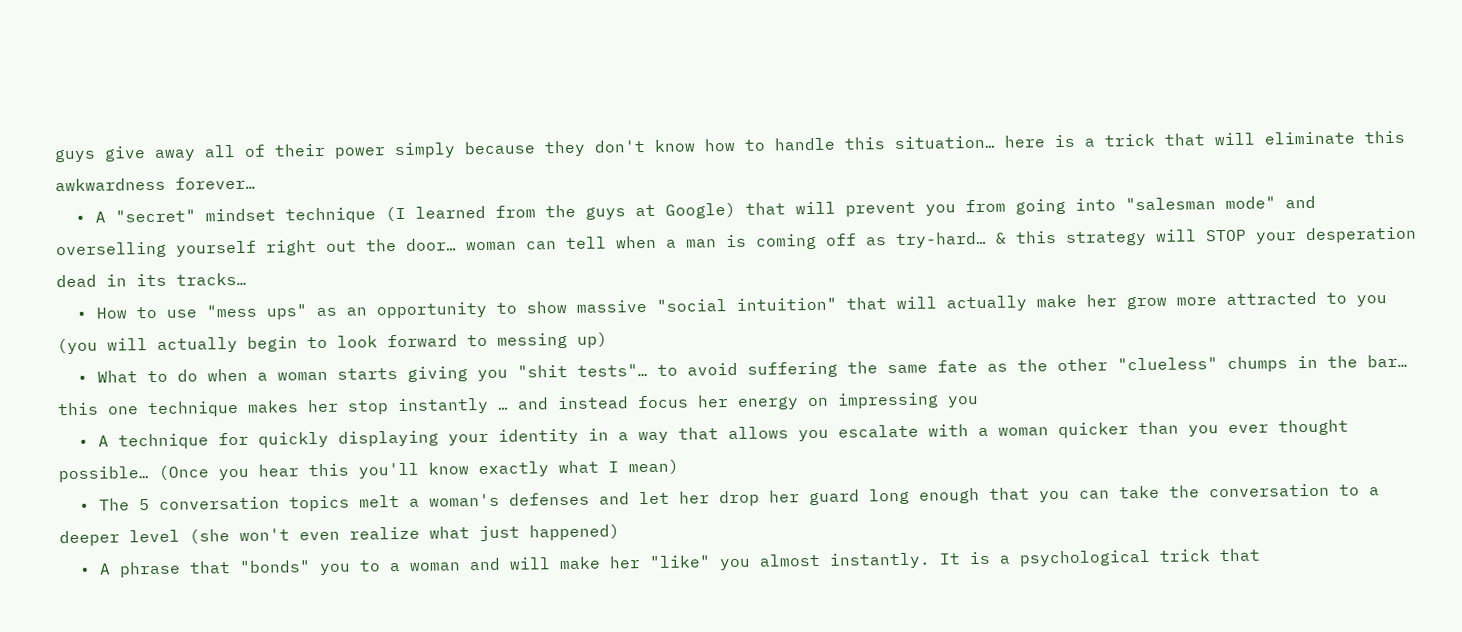guys give away all of their power simply because they don't know how to handle this situation… here is a trick that will eliminate this awkwardness forever…
  • A "secret" mindset technique (I learned from the guys at Google) that will prevent you from going into "salesman mode" and overselling yourself right out the door… woman can tell when a man is coming off as try-hard… & this strategy will STOP your desperation dead in its tracks…
  • How to use "mess ups" as an opportunity to show massive "social intuition" that will actually make her grow more attracted to you (you will actually begin to look forward to messing up)
  • What to do when a woman starts giving you "shit tests"… to avoid suffering the same fate as the other "clueless" chumps in the bar… this one technique makes her stop instantly … and instead focus her energy on impressing you
  • A technique for quickly displaying your identity in a way that allows you escalate with a woman quicker than you ever thought possible… (Once you hear this you'll know exactly what I mean)
  • The 5 conversation topics melt a woman's defenses and let her drop her guard long enough that you can take the conversation to a deeper level (she won't even realize what just happened)
  • A phrase that "bonds" you to a woman and will make her "like" you almost instantly. It is a psychological trick that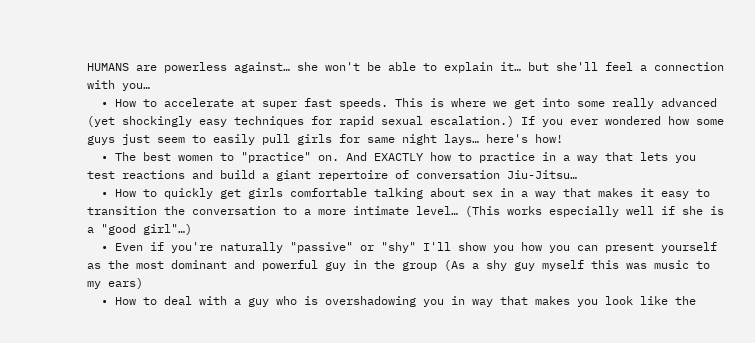HUMANS are powerless against… she won't be able to explain it… but she'll feel a connection with you…
  • How to accelerate at super fast speeds. This is where we get into some really advanced (yet shockingly easy techniques for rapid sexual escalation.) If you ever wondered how some guys just seem to easily pull girls for same night lays… here's how!
  • The best women to "practice" on. And EXACTLY how to practice in a way that lets you test reactions and build a giant repertoire of conversation Jiu-Jitsu…
  • How to quickly get girls comfortable talking about sex in a way that makes it easy to transition the conversation to a more intimate level… (This works especially well if she is a "good girl"…)
  • Even if you're naturally "passive" or "shy" I'll show you how you can present yourself as the most dominant and powerful guy in the group (As a shy guy myself this was music to my ears)
  • How to deal with a guy who is overshadowing you in way that makes you look like the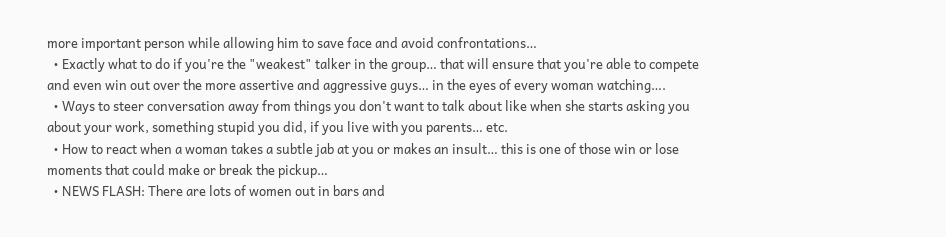more important person while allowing him to save face and avoid confrontations…
  • Exactly what to do if you're the "weakest" talker in the group… that will ensure that you're able to compete and even win out over the more assertive and aggressive guys… in the eyes of every woman watching….
  • Ways to steer conversation away from things you don't want to talk about like when she starts asking you about your work, something stupid you did, if you live with you parents… etc.
  • How to react when a woman takes a subtle jab at you or makes an insult… this is one of those win or lose moments that could make or break the pickup…
  • NEWS FLASH: There are lots of women out in bars and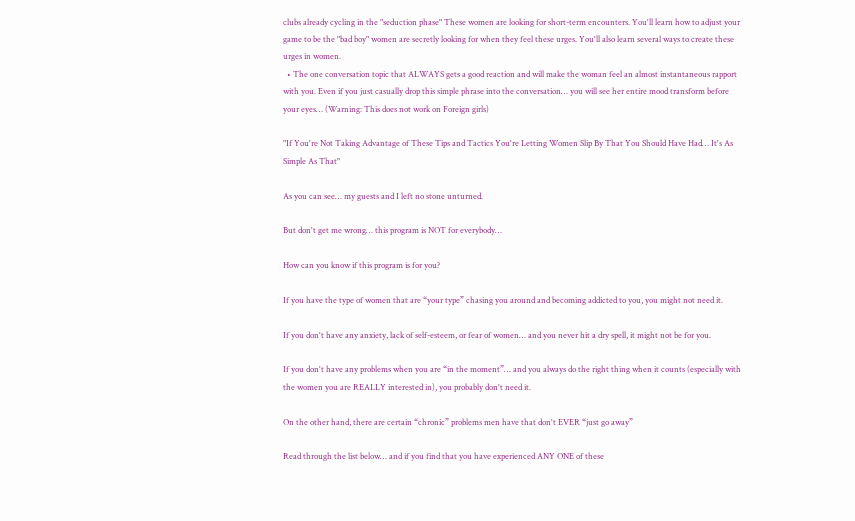clubs already cycling in the "seduction phase" These women are looking for short-term encounters. You'll learn how to adjust your game to be the "bad boy" women are secretly looking for when they feel these urges. You'll also learn several ways to create these urges in women.
  • The one conversation topic that ALWAYS gets a good reaction and will make the woman feel an almost instantaneous rapport with you. Even if you just casually drop this simple phrase into the conversation… you will see her entire mood transform before your eyes… (Warning: This does not work on Foreign girls)

"If You're Not Taking Advantage of These Tips and Tactics You're Letting Women Slip By That You Should Have Had… It's As Simple As That"

As you can see… my guests and I left no stone unturned.

But don't get me wrong… this program is NOT for everybody…

How can you know if this program is for you?

If you have the type of women that are “your type” chasing you around and becoming addicted to you, you might not need it.

If you don't have any anxiety, lack of self-esteem, or fear of women… and you never hit a dry spell, it might not be for you.

If you don't have any problems when you are “in the moment”… and you always do the right thing when it counts (especially with the women you are REALLY interested in), you probably don't need it.

On the other hand, there are certain “chronic” problems men have that don't EVER “just go away”

Read through the list below… and if you find that you have experienced ANY ONE of these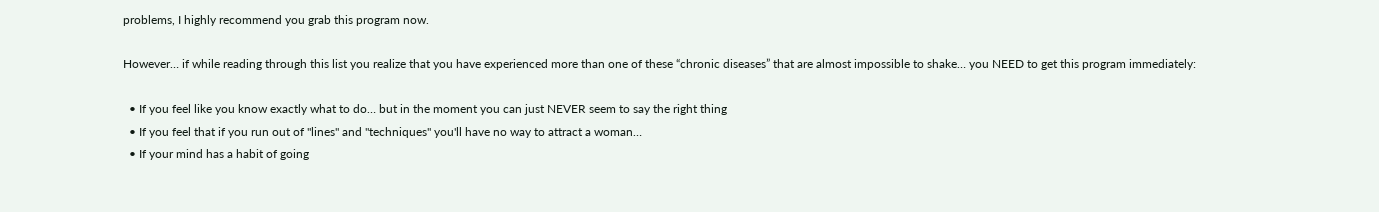problems, I highly recommend you grab this program now.

However… if while reading through this list you realize that you have experienced more than one of these “chronic diseases” that are almost impossible to shake… you NEED to get this program immediately:

  • If you feel like you know exactly what to do… but in the moment you can just NEVER seem to say the right thing
  • If you feel that if you run out of "lines" and "techniques" you'll have no way to attract a woman…
  • If your mind has a habit of going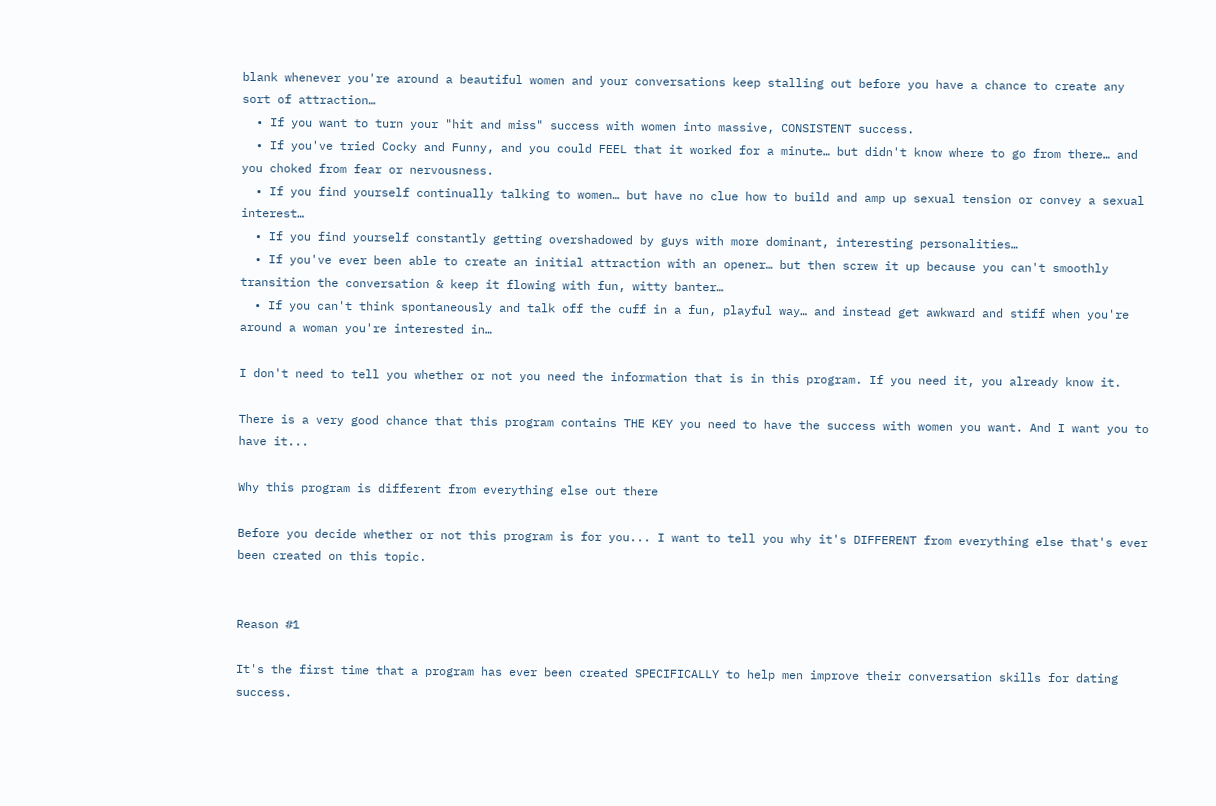blank whenever you're around a beautiful women and your conversations keep stalling out before you have a chance to create any sort of attraction…
  • If you want to turn your "hit and miss" success with women into massive, CONSISTENT success.
  • If you've tried Cocky and Funny, and you could FEEL that it worked for a minute… but didn't know where to go from there… and you choked from fear or nervousness.
  • If you find yourself continually talking to women… but have no clue how to build and amp up sexual tension or convey a sexual interest…
  • If you find yourself constantly getting overshadowed by guys with more dominant, interesting personalities…
  • If you've ever been able to create an initial attraction with an opener… but then screw it up because you can't smoothly transition the conversation & keep it flowing with fun, witty banter…
  • If you can't think spontaneously and talk off the cuff in a fun, playful way… and instead get awkward and stiff when you're around a woman you're interested in…

I don't need to tell you whether or not you need the information that is in this program. If you need it, you already know it.

There is a very good chance that this program contains THE KEY you need to have the success with women you want. And I want you to have it...

Why this program is different from everything else out there

Before you decide whether or not this program is for you... I want to tell you why it's DIFFERENT from everything else that's ever been created on this topic.


Reason #1

It's the first time that a program has ever been created SPECIFICALLY to help men improve their conversation skills for dating success.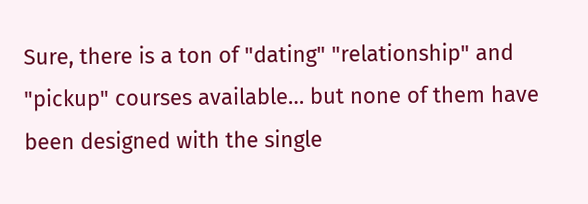Sure, there is a ton of "dating" "relationship" and "pickup" courses available… but none of them have been designed with the single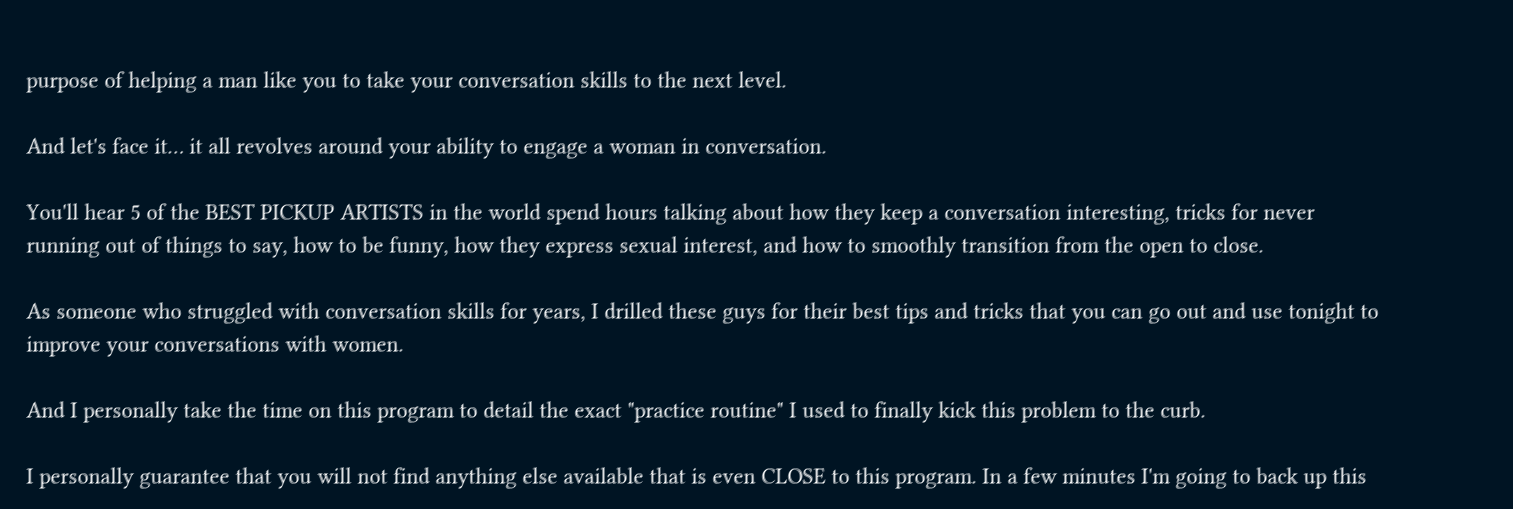purpose of helping a man like you to take your conversation skills to the next level.

And let's face it… it all revolves around your ability to engage a woman in conversation.

You'll hear 5 of the BEST PICKUP ARTISTS in the world spend hours talking about how they keep a conversation interesting, tricks for never running out of things to say, how to be funny, how they express sexual interest, and how to smoothly transition from the open to close.

As someone who struggled with conversation skills for years, I drilled these guys for their best tips and tricks that you can go out and use tonight to improve your conversations with women.

And I personally take the time on this program to detail the exact "practice routine" I used to finally kick this problem to the curb.

I personally guarantee that you will not find anything else available that is even CLOSE to this program. In a few minutes I'm going to back up this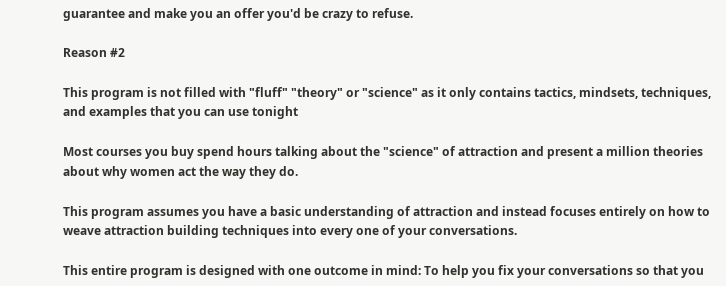guarantee and make you an offer you'd be crazy to refuse.

Reason #2

This program is not filled with "fluff" "theory" or "science" as it only contains tactics, mindsets, techniques, and examples that you can use tonight

Most courses you buy spend hours talking about the "science" of attraction and present a million theories about why women act the way they do.

This program assumes you have a basic understanding of attraction and instead focuses entirely on how to weave attraction building techniques into every one of your conversations.

This entire program is designed with one outcome in mind: To help you fix your conversations so that you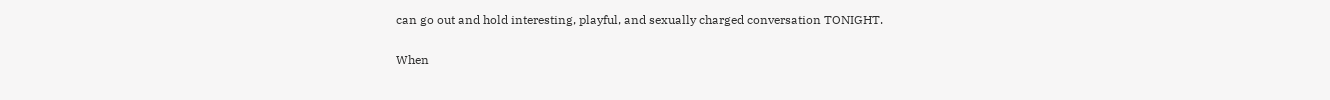can go out and hold interesting, playful, and sexually charged conversation TONIGHT.

When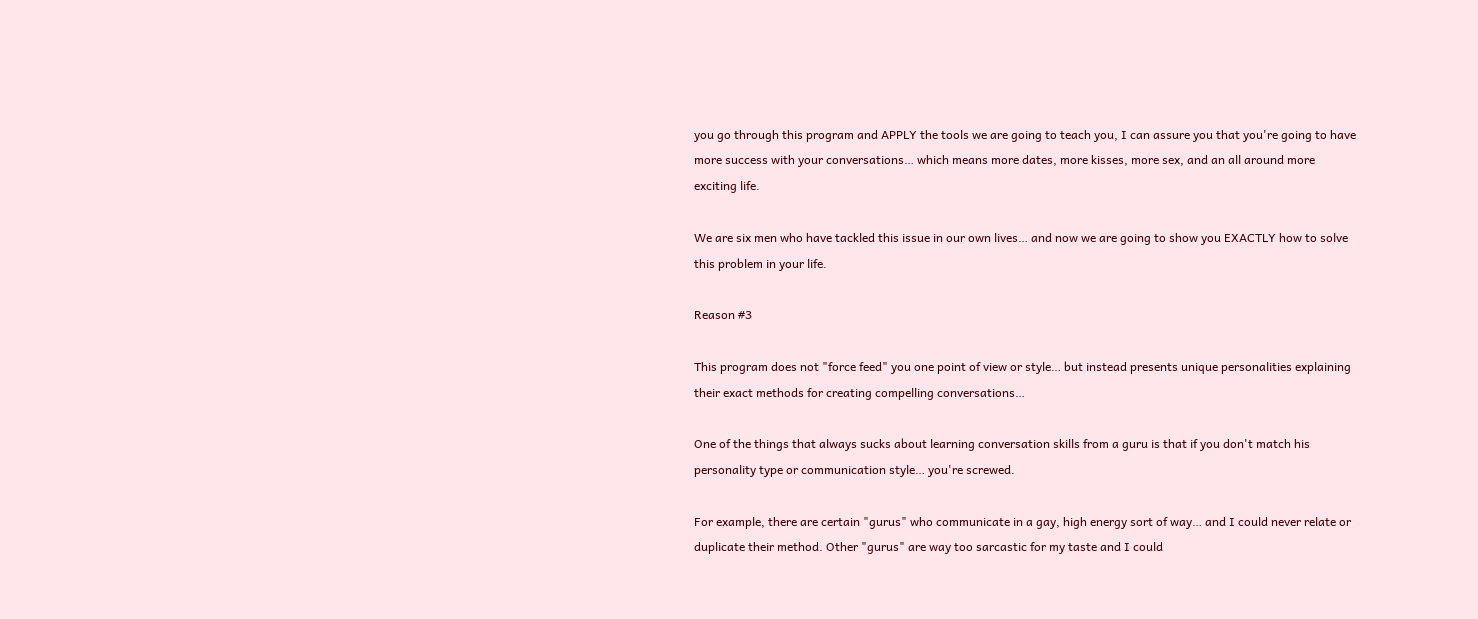you go through this program and APPLY the tools we are going to teach you, I can assure you that you're going to have more success with your conversations… which means more dates, more kisses, more sex, and an all around more exciting life.

We are six men who have tackled this issue in our own lives… and now we are going to show you EXACTLY how to solve this problem in your life.

Reason #3

This program does not "force feed" you one point of view or style… but instead presents unique personalities explaining their exact methods for creating compelling conversations…

One of the things that always sucks about learning conversation skills from a guru is that if you don't match his personality type or communication style… you're screwed.

For example, there are certain "gurus" who communicate in a gay, high energy sort of way… and I could never relate or duplicate their method. Other "gurus" are way too sarcastic for my taste and I could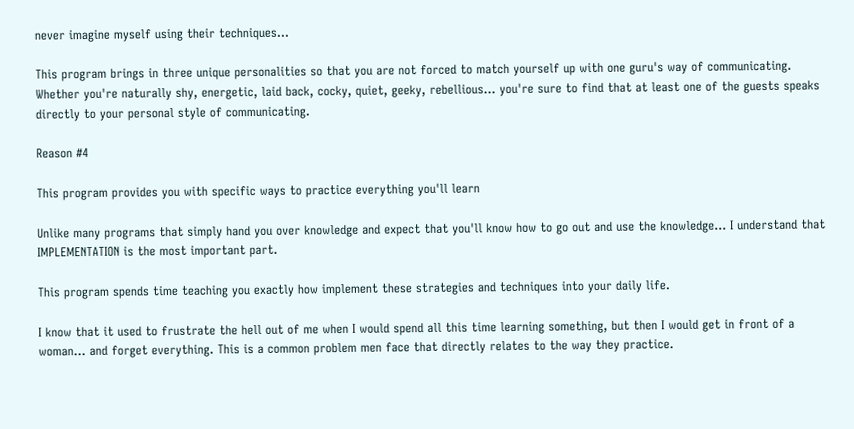never imagine myself using their techniques…

This program brings in three unique personalities so that you are not forced to match yourself up with one guru's way of communicating. Whether you're naturally shy, energetic, laid back, cocky, quiet, geeky, rebellious… you're sure to find that at least one of the guests speaks directly to your personal style of communicating.

Reason #4

This program provides you with specific ways to practice everything you'll learn

Unlike many programs that simply hand you over knowledge and expect that you'll know how to go out and use the knowledge… I understand that IMPLEMENTATION is the most important part.

This program spends time teaching you exactly how implement these strategies and techniques into your daily life.

I know that it used to frustrate the hell out of me when I would spend all this time learning something, but then I would get in front of a woman… and forget everything. This is a common problem men face that directly relates to the way they practice.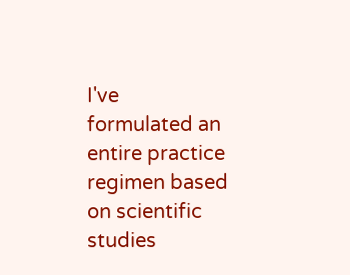I've formulated an entire practice regimen based on scientific studies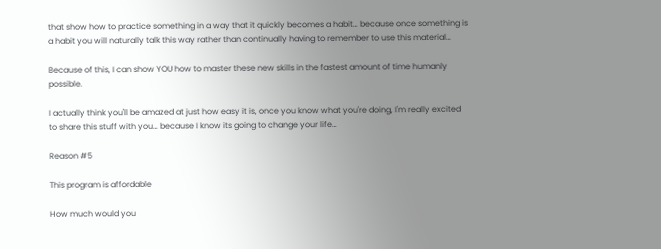that show how to practice something in a way that it quickly becomes a habit… because once something is a habit you will naturally talk this way rather than continually having to remember to use this material…

Because of this, I can show YOU how to master these new skills in the fastest amount of time humanly possible.

I actually think you'll be amazed at just how easy it is, once you know what you're doing, I'm really excited to share this stuff with you… because I know its going to change your life…

Reason #5

This program is affordable

How much would you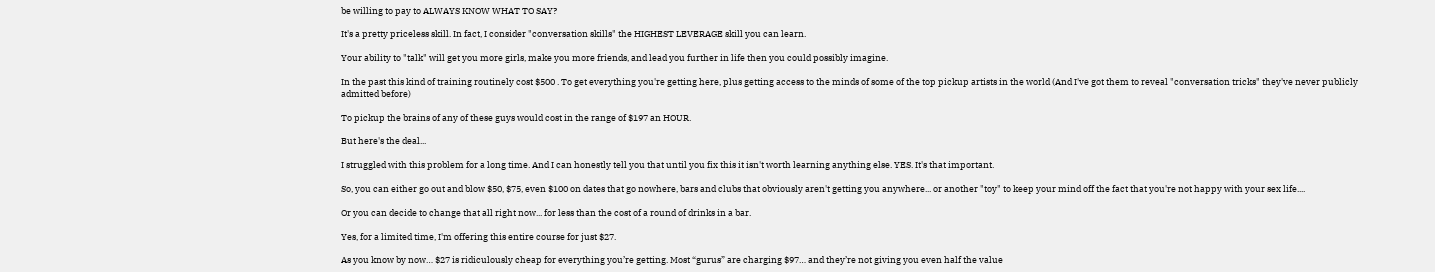be willing to pay to ALWAYS KNOW WHAT TO SAY?

It's a pretty priceless skill. In fact, I consider "conversation skills" the HIGHEST LEVERAGE skill you can learn.

Your ability to "talk" will get you more girls, make you more friends, and lead you further in life then you could possibly imagine.

In the past this kind of training routinely cost $500 . To get everything you're getting here, plus getting access to the minds of some of the top pickup artists in the world (And I've got them to reveal "conversation tricks" they've never publicly admitted before)

To pickup the brains of any of these guys would cost in the range of $197 an HOUR.

But here's the deal...

I struggled with this problem for a long time. And I can honestly tell you that until you fix this it isn't worth learning anything else. YES. It's that important.

So, you can either go out and blow $50, $75, even $100 on dates that go nowhere, bars and clubs that obviously aren't getting you anywhere... or another "toy" to keep your mind off the fact that you're not happy with your sex life....

Or you can decide to change that all right now... for less than the cost of a round of drinks in a bar.

Yes, for a limited time, I'm offering this entire course for just $27.

As you know by now… $27 is ridiculously cheap for everything you’re getting. Most “gurus” are charging $97… and they’re not giving you even half the value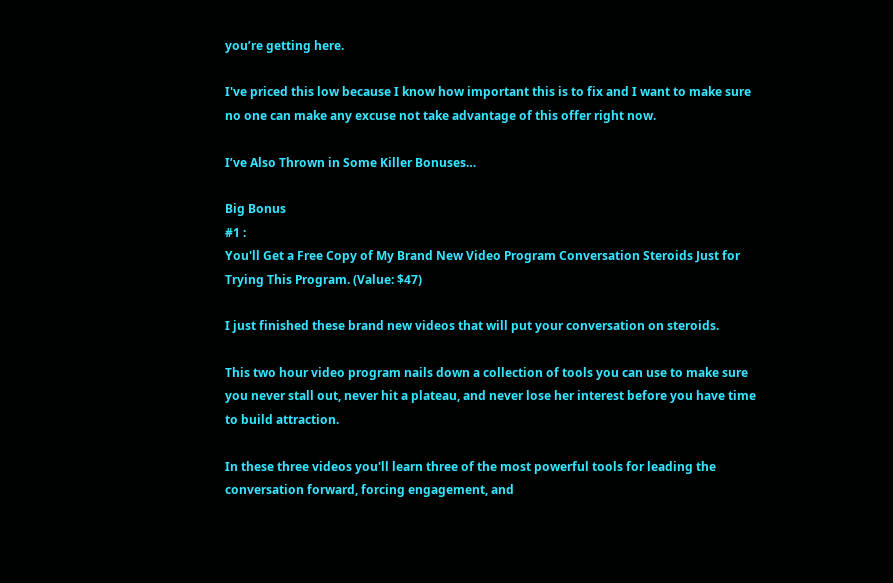you’re getting here.

I've priced this low because I know how important this is to fix and I want to make sure no one can make any excuse not take advantage of this offer right now.

I’ve Also Thrown in Some Killer Bonuses…

Big Bonus
#1 :
You'll Get a Free Copy of My Brand New Video Program Conversation Steroids Just for Trying This Program. (Value: $47)

I just finished these brand new videos that will put your conversation on steroids.

This two hour video program nails down a collection of tools you can use to make sure you never stall out, never hit a plateau, and never lose her interest before you have time to build attraction.

In these three videos you'll learn three of the most powerful tools for leading the conversation forward, forcing engagement, and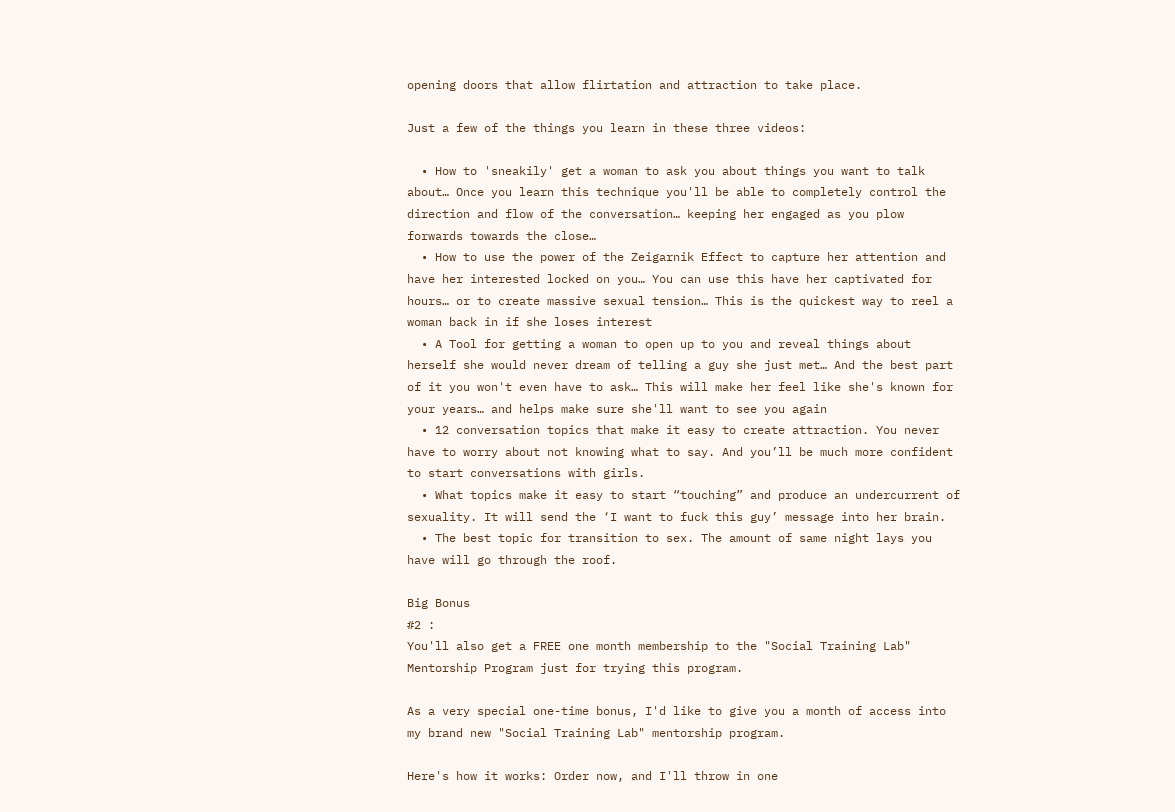opening doors that allow flirtation and attraction to take place.

Just a few of the things you learn in these three videos:

  • How to 'sneakily' get a woman to ask you about things you want to talk about… Once you learn this technique you'll be able to completely control the direction and flow of the conversation… keeping her engaged as you plow forwards towards the close…
  • How to use the power of the Zeigarnik Effect to capture her attention and have her interested locked on you… You can use this have her captivated for hours… or to create massive sexual tension… This is the quickest way to reel a woman back in if she loses interest
  • A Tool for getting a woman to open up to you and reveal things about herself she would never dream of telling a guy she just met… And the best part of it you won't even have to ask… This will make her feel like she's known for your years… and helps make sure she'll want to see you again
  • 12 conversation topics that make it easy to create attraction. You never have to worry about not knowing what to say. And you’ll be much more confident to start conversations with girls.
  • What topics make it easy to start “touching” and produce an undercurrent of sexuality. It will send the ‘I want to fuck this guy’ message into her brain.
  • The best topic for transition to sex. The amount of same night lays you have will go through the roof.

Big Bonus
#2 :
You'll also get a FREE one month membership to the "Social Training Lab" Mentorship Program just for trying this program.

As a very special one-time bonus, I'd like to give you a month of access into my brand new "Social Training Lab" mentorship program.

Here's how it works: Order now, and I'll throw in one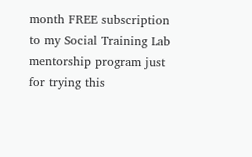month FREE subscription to my Social Training Lab mentorship program just for trying this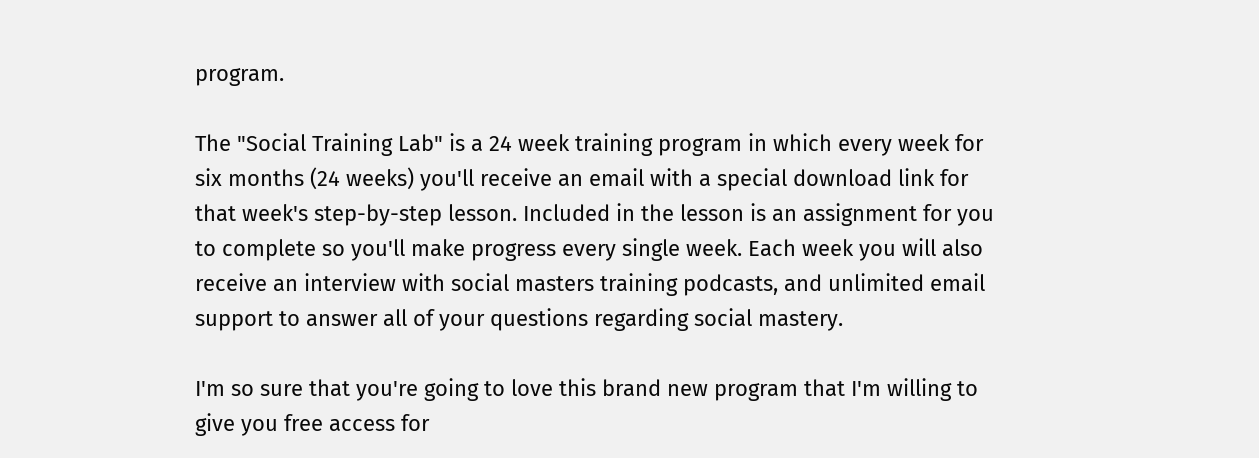program.

The "Social Training Lab" is a 24 week training program in which every week for six months (24 weeks) you'll receive an email with a special download link for that week's step-by-step lesson. Included in the lesson is an assignment for you to complete so you'll make progress every single week. Each week you will also receive an interview with social masters training podcasts, and unlimited email support to answer all of your questions regarding social mastery.

I'm so sure that you're going to love this brand new program that I'm willing to give you free access for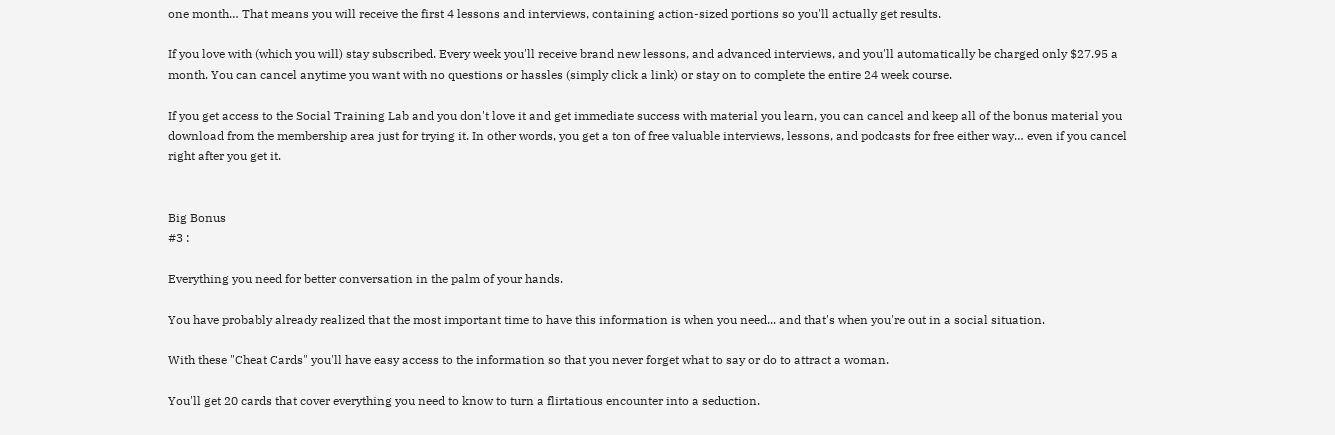one month… That means you will receive the first 4 lessons and interviews, containing action-sized portions so you'll actually get results.

If you love with (which you will) stay subscribed. Every week you'll receive brand new lessons, and advanced interviews, and you'll automatically be charged only $27.95 a month. You can cancel anytime you want with no questions or hassles (simply click a link) or stay on to complete the entire 24 week course.

If you get access to the Social Training Lab and you don't love it and get immediate success with material you learn, you can cancel and keep all of the bonus material you download from the membership area just for trying it. In other words, you get a ton of free valuable interviews, lessons, and podcasts for free either way… even if you cancel right after you get it.


Big Bonus
#3 :

Everything you need for better conversation in the palm of your hands.

You have probably already realized that the most important time to have this information is when you need... and that's when you're out in a social situation.

With these "Cheat Cards" you'll have easy access to the information so that you never forget what to say or do to attract a woman.

You'll get 20 cards that cover everything you need to know to turn a flirtatious encounter into a seduction.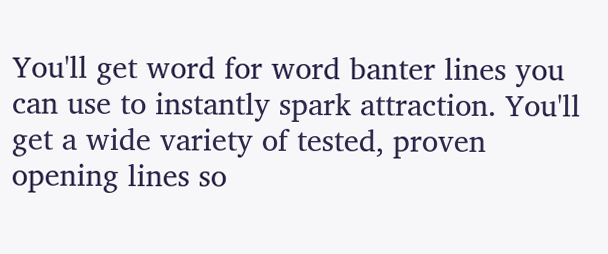You'll get word for word banter lines you can use to instantly spark attraction. You'll get a wide variety of tested, proven opening lines so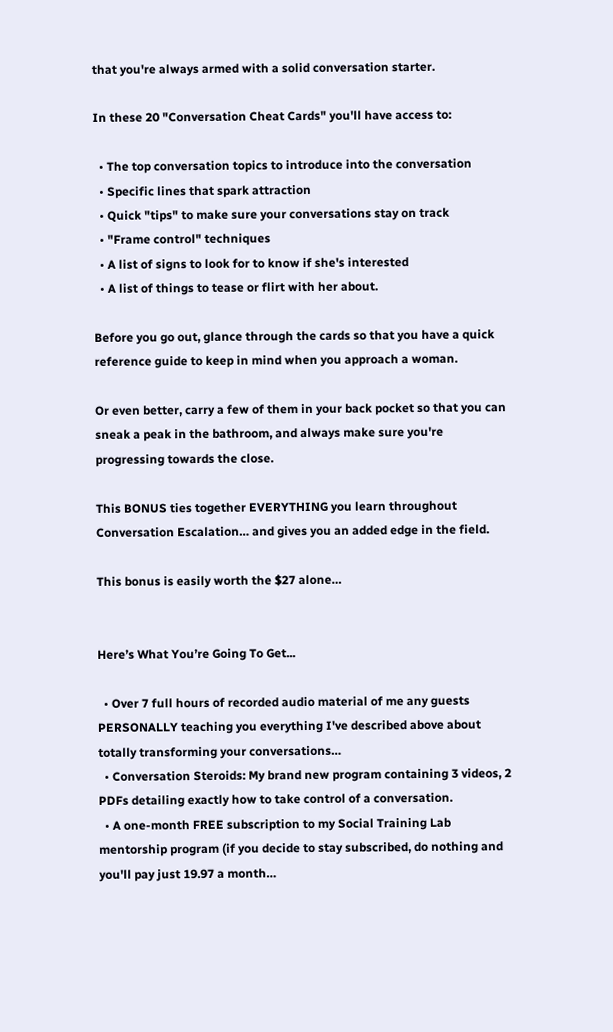that you're always armed with a solid conversation starter.

In these 20 "Conversation Cheat Cards" you'll have access to:

  • The top conversation topics to introduce into the conversation
  • Specific lines that spark attraction
  • Quick "tips" to make sure your conversations stay on track
  • "Frame control" techniques
  • A list of signs to look for to know if she's interested
  • A list of things to tease or flirt with her about.

Before you go out, glance through the cards so that you have a quick reference guide to keep in mind when you approach a woman.

Or even better, carry a few of them in your back pocket so that you can sneak a peak in the bathroom, and always make sure you're progressing towards the close.

This BONUS ties together EVERYTHING you learn throughout Conversation Escalation… and gives you an added edge in the field.

This bonus is easily worth the $27 alone…


Here’s What You’re Going To Get...

  • Over 7 full hours of recorded audio material of me any guests PERSONALLY teaching you everything I've described above about totally transforming your conversations…
  • Conversation Steroids: My brand new program containing 3 videos, 2 PDFs detailing exactly how to take control of a conversation.
  • A one-month FREE subscription to my Social Training Lab mentorship program (if you decide to stay subscribed, do nothing and you'll pay just 19.97 a month…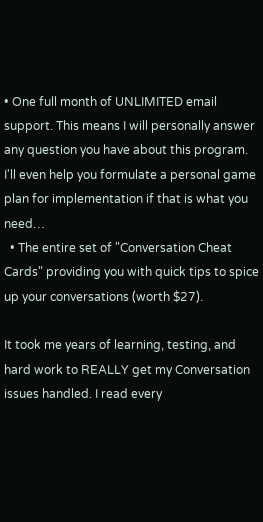• One full month of UNLIMITED email support. This means I will personally answer any question you have about this program. I'll even help you formulate a personal game plan for implementation if that is what you need…
  • The entire set of "Conversation Cheat Cards" providing you with quick tips to spice up your conversations (worth $27).

It took me years of learning, testing, and hard work to REALLY get my Conversation issues handled. I read every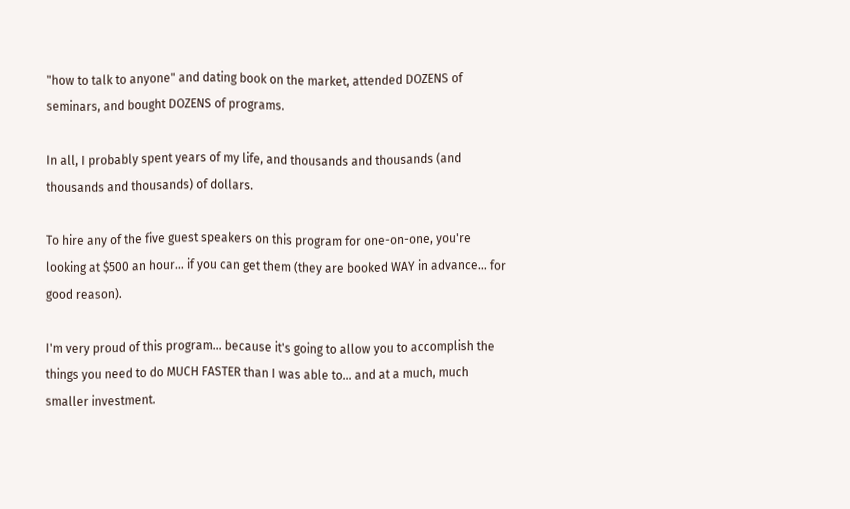"how to talk to anyone" and dating book on the market, attended DOZENS of seminars, and bought DOZENS of programs.

In all, I probably spent years of my life, and thousands and thousands (and thousands and thousands) of dollars.

To hire any of the five guest speakers on this program for one-on-one, you're looking at $500 an hour… if you can get them (they are booked WAY in advance… for good reason).

I'm very proud of this program… because it's going to allow you to accomplish the things you need to do MUCH FASTER than I was able to… and at a much, much smaller investment.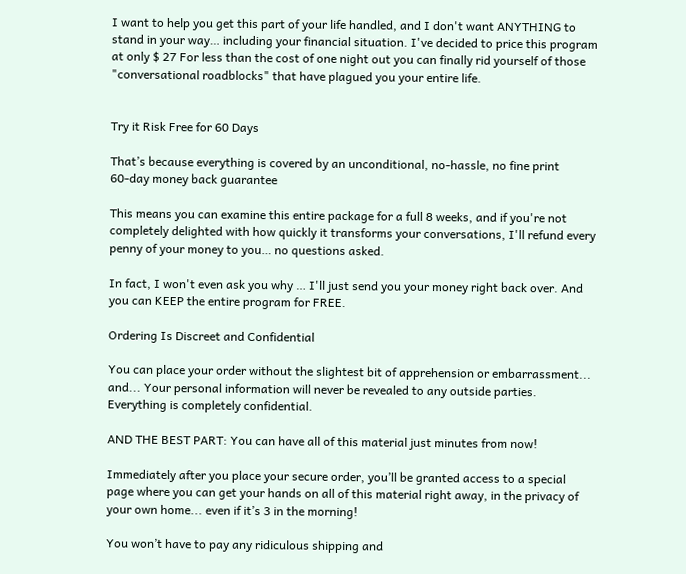I want to help you get this part of your life handled, and I don't want ANYTHING to stand in your way… including your financial situation. I've decided to price this program at only $ 27 For less than the cost of one night out you can finally rid yourself of those "conversational roadblocks" that have plagued you your entire life.


Try it Risk Free for 60 Days

That’s because everything is covered by an unconditional, no-hassle, no fine print
60-day money back guarantee

This means you can examine this entire package for a full 8 weeks, and if you're not completely delighted with how quickly it transforms your conversations, I'll refund every penny of your money to you… no questions asked.

In fact, I won't even ask you why … I'll just send you your money right back over. And you can KEEP the entire program for FREE.

Ordering Is Discreet and Confidential

You can place your order without the slightest bit of apprehension or embarrassment... and... Your personal information will never be revealed to any outside parties. Everything is completely confidential.

AND THE BEST PART: You can have all of this material just minutes from now!

Immediately after you place your secure order, you’ll be granted access to a special page where you can get your hands on all of this material right away, in the privacy of your own home... even if it’s 3 in the morning!

You won’t have to pay any ridiculous shipping and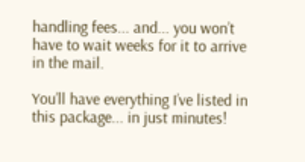handling fees... and... you won’t have to wait weeks for it to arrive in the mail.

You’ll have everything I’ve listed in this package... in just minutes!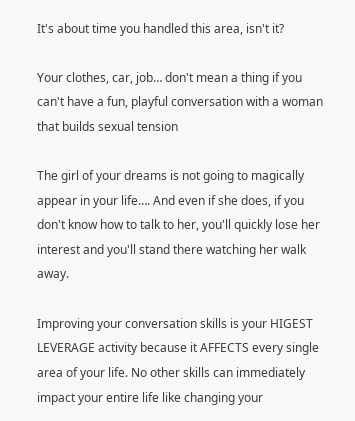It's about time you handled this area, isn't it?

Your clothes, car, job… don't mean a thing if you can't have a fun, playful conversation with a woman that builds sexual tension

The girl of your dreams is not going to magically appear in your life…. And even if she does, if you don't know how to talk to her, you'll quickly lose her interest and you'll stand there watching her walk away.

Improving your conversation skills is your HIGEST LEVERAGE activity because it AFFECTS every single area of your life. No other skills can immediately impact your entire life like changing your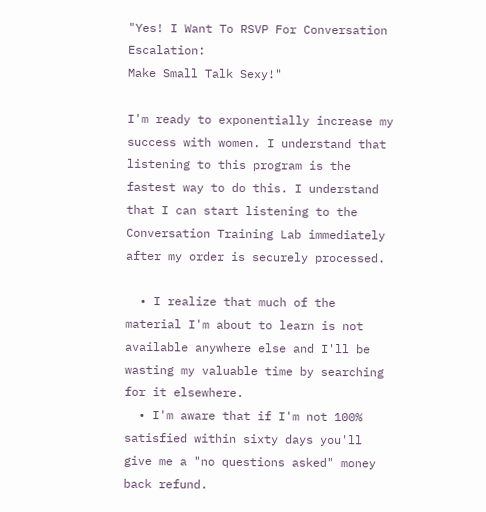"Yes! I Want To RSVP For Conversation Escalation:
Make Small Talk Sexy!"

I'm ready to exponentially increase my success with women. I understand that listening to this program is the fastest way to do this. I understand that I can start listening to the Conversation Training Lab immediately after my order is securely processed.

  • I realize that much of the material I'm about to learn is not available anywhere else and I'll be wasting my valuable time by searching for it elsewhere.
  • I'm aware that if I'm not 100% satisfied within sixty days you'll give me a "no questions asked" money back refund.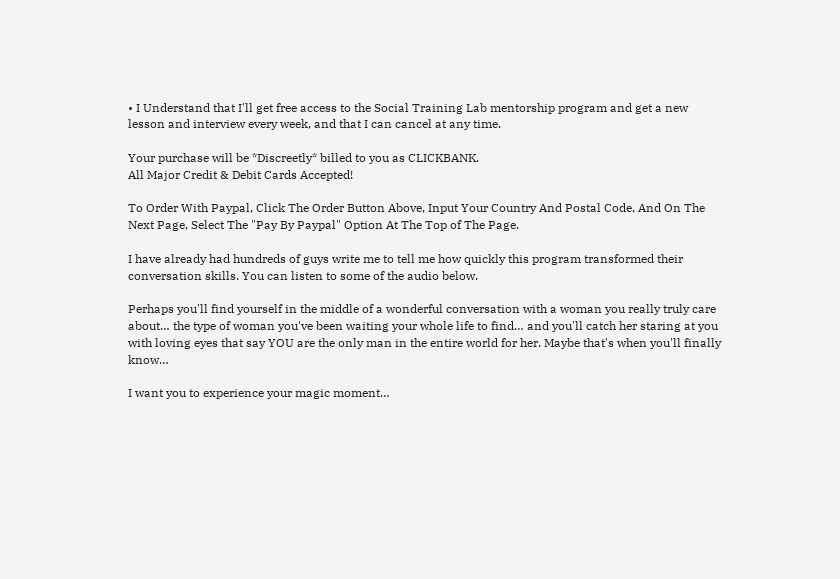• I Understand that I'll get free access to the Social Training Lab mentorship program and get a new lesson and interview every week, and that I can cancel at any time.

Your purchase will be *Discreetly* billed to you as CLICKBANK.
All Major Credit & Debit Cards Accepted!

To Order With Paypal, Click The Order Button Above, Input Your Country And Postal Code, And On The Next Page, Select The "Pay By Paypal" Option At The Top of The Page.

I have already had hundreds of guys write me to tell me how quickly this program transformed their conversation skills. You can listen to some of the audio below.

Perhaps you'll find yourself in the middle of a wonderful conversation with a woman you really truly care about… the type of woman you've been waiting your whole life to find… and you'll catch her staring at you with loving eyes that say YOU are the only man in the entire world for her. Maybe that's when you'll finally know…

I want you to experience your magic moment…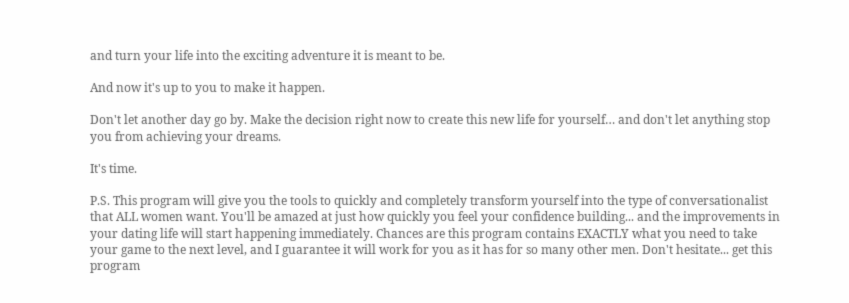and turn your life into the exciting adventure it is meant to be.

And now it's up to you to make it happen.

Don't let another day go by. Make the decision right now to create this new life for yourself… and don't let anything stop you from achieving your dreams.

It's time.

P.S. This program will give you the tools to quickly and completely transform yourself into the type of conversationalist that ALL women want. You'll be amazed at just how quickly you feel your confidence building... and the improvements in your dating life will start happening immediately. Chances are this program contains EXACTLY what you need to take your game to the next level, and I guarantee it will work for you as it has for so many other men. Don't hesitate... get this program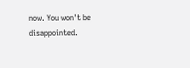now. You won't be disappointed.